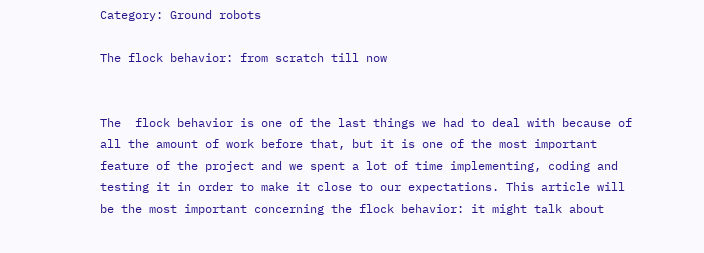Category: Ground robots

The flock behavior: from scratch till now


The  flock behavior is one of the last things we had to deal with because of all the amount of work before that, but it is one of the most important feature of the project and we spent a lot of time implementing, coding and testing it in order to make it close to our expectations. This article will be the most important concerning the flock behavior: it might talk about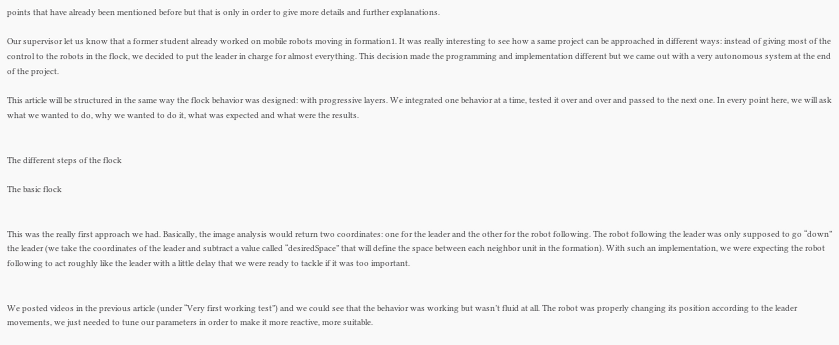points that have already been mentioned before but that is only in order to give more details and further explanations.

Our supervisor let us know that a former student already worked on mobile robots moving in formation1. It was really interesting to see how a same project can be approached in different ways: instead of giving most of the control to the robots in the flock, we decided to put the leader in charge for almost everything. This decision made the programming and implementation different but we came out with a very autonomous system at the end of the project.

This article will be structured in the same way the flock behavior was designed: with progressive layers. We integrated one behavior at a time, tested it over and over and passed to the next one. In every point here, we will ask what we wanted to do, why we wanted to do it, what was expected and what were the results.


The different steps of the flock

The basic flock


This was the really first approach we had. Basically, the image analysis would return two coordinates: one for the leader and the other for the robot following. The robot following the leader was only supposed to go “down” the leader (we take the coordinates of the leader and subtract a value called “desiredSpace” that will define the space between each neighbor unit in the formation). With such an implementation, we were expecting the robot following to act roughly like the leader with a little delay that we were ready to tackle if it was too important.


We posted videos in the previous article (under “Very first working test”) and we could see that the behavior was working but wasn’t fluid at all. The robot was properly changing its position according to the leader movements, we just needed to tune our parameters in order to make it more reactive, more suitable.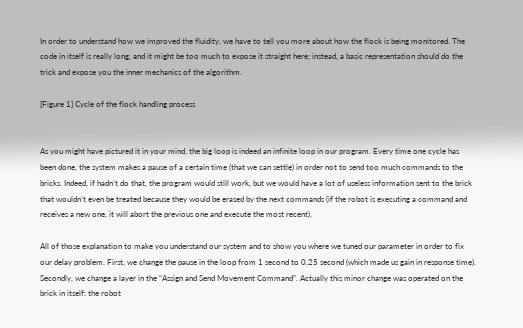In order to understand how we improved the fluidity, we have to tell you more about how the flock is being monitored. The code in itself is really long, and it might be too much to expose it straight here; instead, a basic representation should do the trick and expose you the inner mechanics of the algorithm.

[Figure 1] Cycle of the flock handling process


As you might have pictured it in your mind, the big loop is indeed an infinite loop in our program. Every time one cycle has been done, the system makes a pause of a certain time (that we can settle) in order not to send too much commands to the bricks. Indeed, if hadn’t do that, the program would still work, but we would have a lot of useless information sent to the brick that wouldn’t even be treated because they would be erased by the next commands (if the robot is executing a command and receives a new one, it will abort the previous one and execute the most recent).

All of those explanation to make you understand our system and to show you where we tuned our parameter in order to fix our delay problem. First, we change the pause in the loop from 1 second to 0,25 second (which made us gain in response time). Secondly, we change a layer in the “Assign and Send Movement Command”. Actually this minor change was operated on the brick in itself: the robot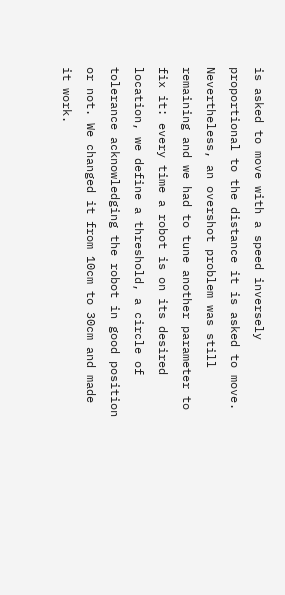is asked to move with a speed inversely proportional to the distance it is asked to move. Nevertheless, an overshot problem was still remaining and we had to tune another parameter to fix it: every time a robot is on its desired location, we define a threshold, a circle of tolerance acknowledging the robot in good position or not. We changed it from 10cm to 30cm and made it work.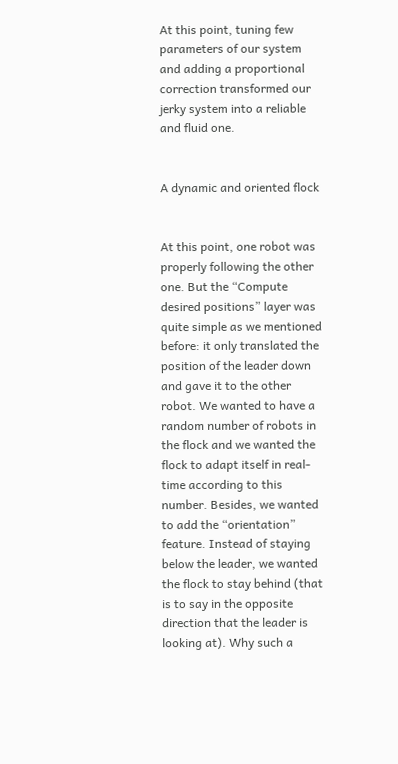At this point, tuning few parameters of our system and adding a proportional correction transformed our jerky system into a reliable and fluid one.


A dynamic and oriented flock


At this point, one robot was properly following the other one. But the “Compute desired positions” layer was quite simple as we mentioned before: it only translated the position of the leader down and gave it to the other robot. We wanted to have a random number of robots in the flock and we wanted the flock to adapt itself in real-time according to this number. Besides, we wanted to add the “orientation” feature. Instead of staying below the leader, we wanted the flock to stay behind (that is to say in the opposite direction that the leader is looking at). Why such a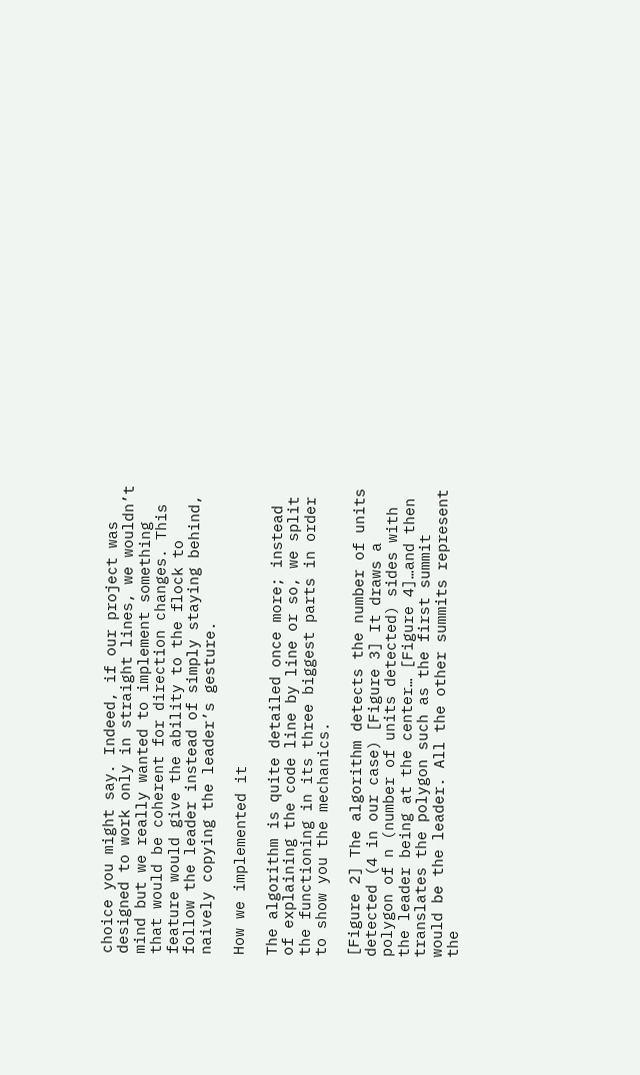choice you might say. Indeed, if our project was designed to work only in straight lines, we wouldn’t mind but we really wanted to implement something that would be coherent for direction changes. This feature would give the ability to the flock to follow the leader instead of simply staying behind, naively copying the leader’s gesture.

How we implemented it

The algorithm is quite detailed once more; instead of explaining the code line by line or so, we split the functioning in its three biggest parts in order to show you the mechanics.

[Figure 2] The algorithm detects the number of units detected (4 in our case) [Figure 3] It draws a polygon of n (number of units detected) sides with the leader being at the center… [Figure 4]…and then translates the polygon such as the first summit would be the leader. All the other summits represent the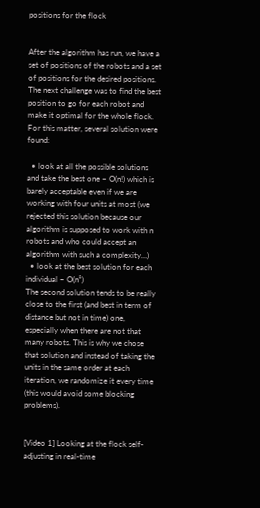positions for the flock


After the algorithm has run, we have a set of positions of the robots and a set of positions for the desired positions. The next challenge was to find the best position to go for each robot and make it optimal for the whole flock. For this matter, several solution were found:

  • look at all the possible solutions and take the best one ~ O(n!) which is barely acceptable even if we are working with four units at most (we rejected this solution because our algorithm is supposed to work with n robots and who could accept an algorithm with such a complexity…)
  • look at the best solution for each individual ~ O(n²)
The second solution tends to be really close to the first (and best in term of distance but not in time) one, especially when there are not that many robots. This is why we chose that solution and instead of taking the units in the same order at each iteration, we randomize it every time (this would avoid some blocking problems).


[Video 1] Looking at the flock self-adjusting in real-time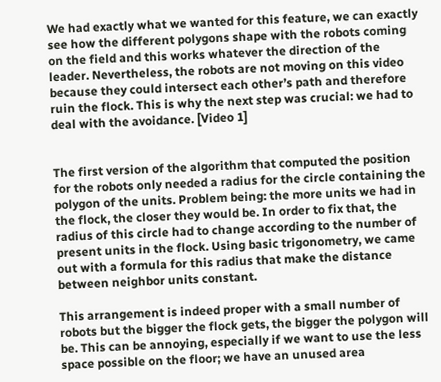We had exactly what we wanted for this feature, we can exactly see how the different polygons shape with the robots coming on the field and this works whatever the direction of the leader. Nevertheless, the robots are not moving on this video because they could intersect each other’s path and therefore ruin the flock. This is why the next step was crucial: we had to deal with the avoidance. [Video 1]


The first version of the algorithm that computed the position for the robots only needed a radius for the circle containing the polygon of the units. Problem being: the more units we had in the flock, the closer they would be. In order to fix that, the radius of this circle had to change according to the number of present units in the flock. Using basic trigonometry, we came out with a formula for this radius that make the distance between neighbor units constant.

This arrangement is indeed proper with a small number of robots but the bigger the flock gets, the bigger the polygon will be. This can be annoying, especially if we want to use the less space possible on the floor; we have an unused area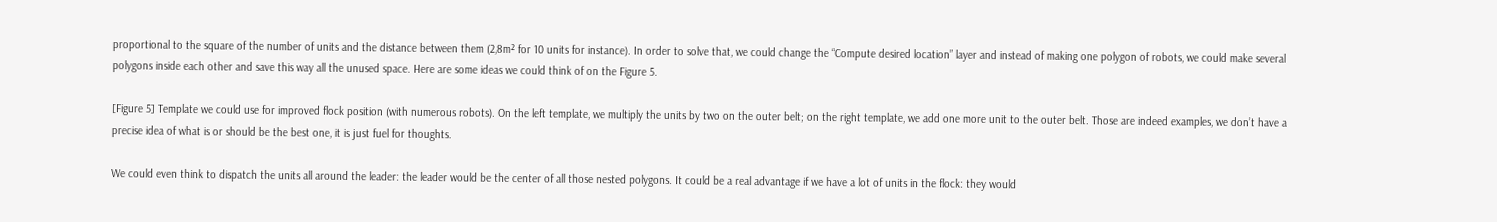proportional to the square of the number of units and the distance between them (2,8m² for 10 units for instance). In order to solve that, we could change the “Compute desired location” layer and instead of making one polygon of robots, we could make several polygons inside each other and save this way all the unused space. Here are some ideas we could think of on the Figure 5.

[Figure 5] Template we could use for improved flock position (with numerous robots). On the left template, we multiply the units by two on the outer belt; on the right template, we add one more unit to the outer belt. Those are indeed examples, we don’t have a precise idea of what is or should be the best one, it is just fuel for thoughts.

We could even think to dispatch the units all around the leader: the leader would be the center of all those nested polygons. It could be a real advantage if we have a lot of units in the flock: they would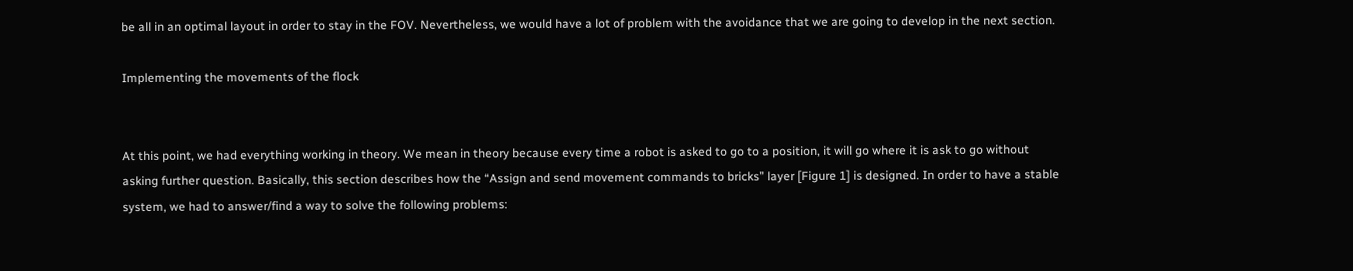be all in an optimal layout in order to stay in the FOV. Nevertheless, we would have a lot of problem with the avoidance that we are going to develop in the next section.

Implementing the movements of the flock


At this point, we had everything working in theory. We mean in theory because every time a robot is asked to go to a position, it will go where it is ask to go without asking further question. Basically, this section describes how the “Assign and send movement commands to bricks” layer [Figure 1] is designed. In order to have a stable system, we had to answer/find a way to solve the following problems: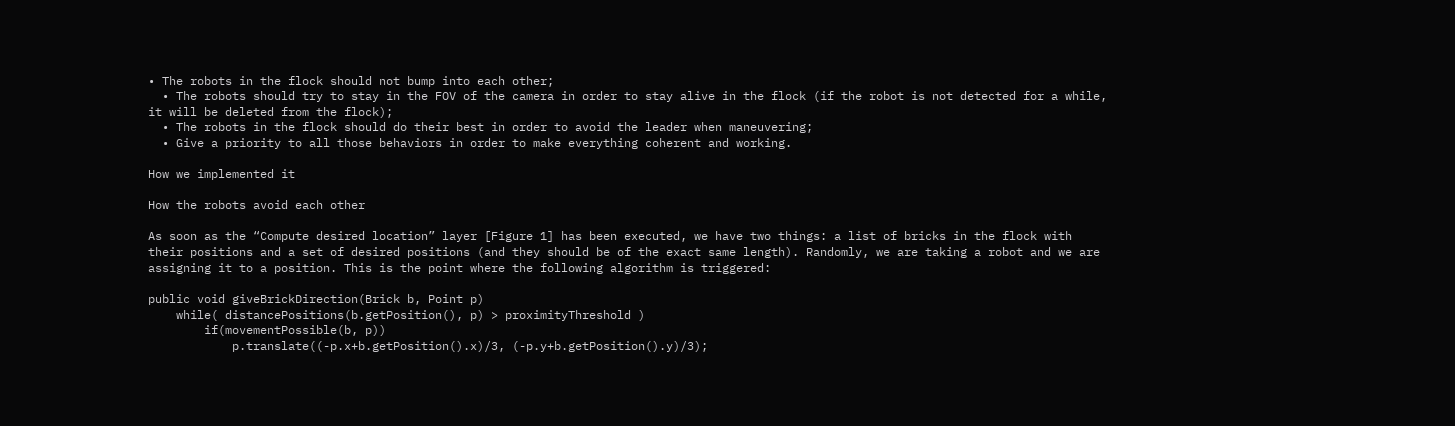• The robots in the flock should not bump into each other;
  • The robots should try to stay in the FOV of the camera in order to stay alive in the flock (if the robot is not detected for a while, it will be deleted from the flock);
  • The robots in the flock should do their best in order to avoid the leader when maneuvering;
  • Give a priority to all those behaviors in order to make everything coherent and working.

How we implemented it

How the robots avoid each other

As soon as the “Compute desired location” layer [Figure 1] has been executed, we have two things: a list of bricks in the flock with their positions and a set of desired positions (and they should be of the exact same length). Randomly, we are taking a robot and we are assigning it to a position. This is the point where the following algorithm is triggered:

public void giveBrickDirection(Brick b, Point p)
    while( distancePositions(b.getPosition(), p) > proximityThreshold )
        if(movementPossible(b, p))
            p.translate((-p.x+b.getPosition().x)/3, (-p.y+b.getPosition().y)/3);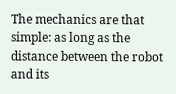The mechanics are that simple: as long as the distance between the robot and its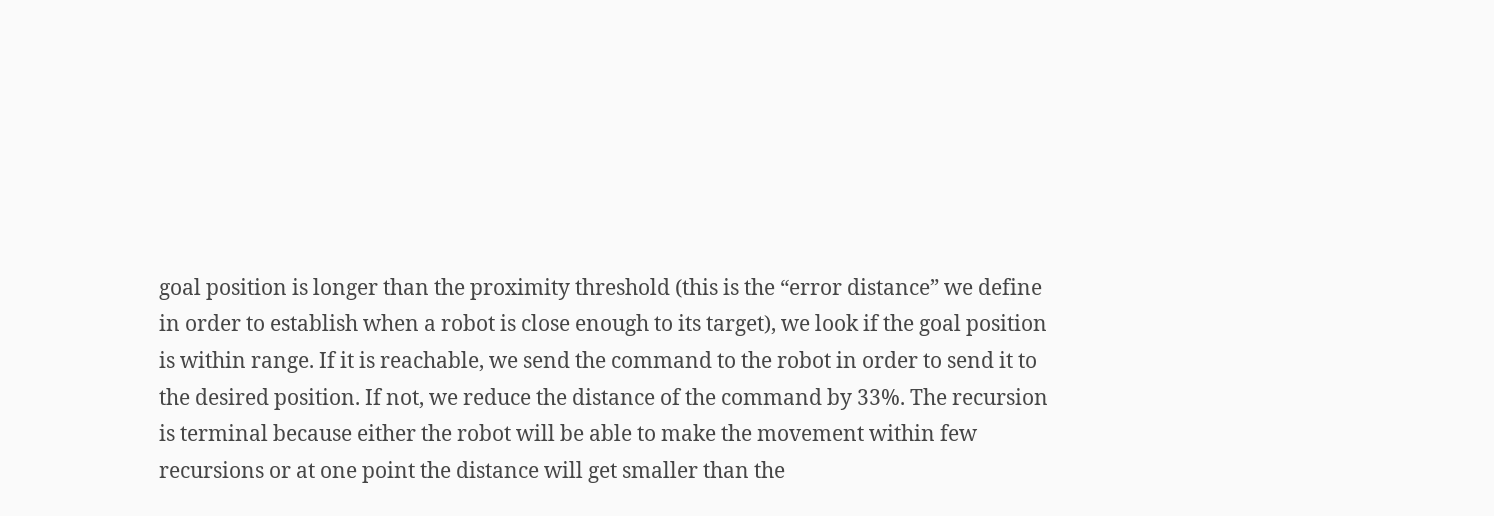goal position is longer than the proximity threshold (this is the “error distance” we define in order to establish when a robot is close enough to its target), we look if the goal position is within range. If it is reachable, we send the command to the robot in order to send it to the desired position. If not, we reduce the distance of the command by 33%. The recursion is terminal because either the robot will be able to make the movement within few recursions or at one point the distance will get smaller than the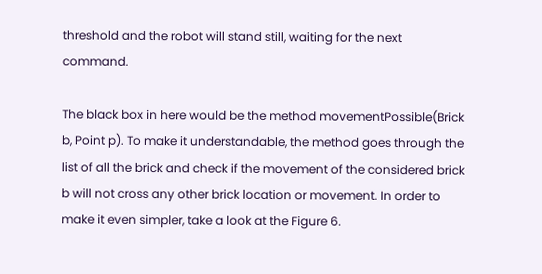threshold and the robot will stand still, waiting for the next command.

The black box in here would be the method movementPossible(Brick b, Point p). To make it understandable, the method goes through the list of all the brick and check if the movement of the considered brick b will not cross any other brick location or movement. In order to make it even simpler, take a look at the Figure 6.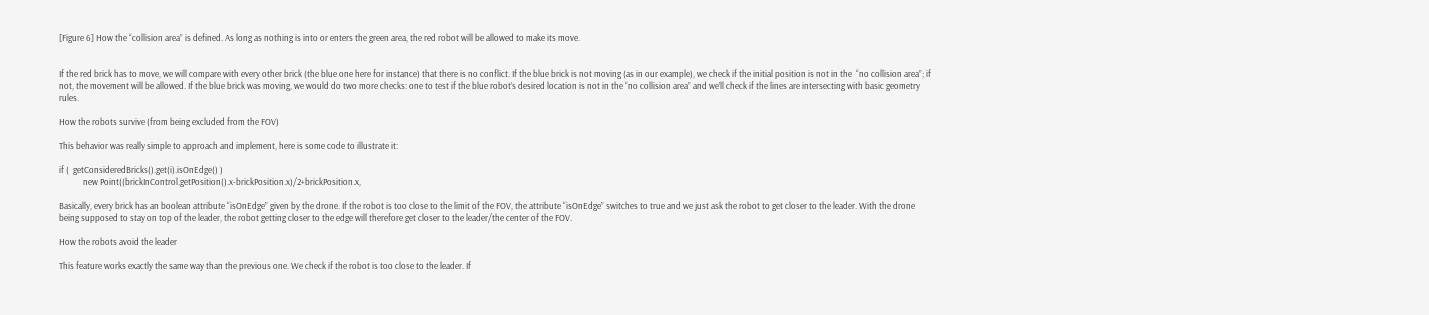[Figure 6] How the “collision area” is defined. As long as nothing is into or enters the green area, the red robot will be allowed to make its move.


If the red brick has to move, we will compare with every other brick (the blue one here for instance) that there is no conflict. If the blue brick is not moving (as in our example), we check if the initial position is not in the  “no collision area”; if not, the movement will be allowed. If the blue brick was moving, we would do two more checks: one to test if the blue robot’s desired location is not in the “no collision area” and we’ll check if the lines are intersecting with basic geometry rules.

How the robots survive (from being excluded from the FOV)

This behavior was really simple to approach and implement, here is some code to illustrate it:

if (  getConsideredBricks().get(i).isOnEdge() )
            new Point((brickInControl.getPosition().x-brickPosition.x)/2+brickPosition.x,

Basically, every brick has an boolean attribute “isOnEdge” given by the drone. If the robot is too close to the limit of the FOV, the attribute “isOnEdge” switches to true and we just ask the robot to get closer to the leader. With the drone being supposed to stay on top of the leader, the robot getting closer to the edge will therefore get closer to the leader/the center of the FOV.

How the robots avoid the leader

This feature works exactly the same way than the previous one. We check if the robot is too close to the leader. If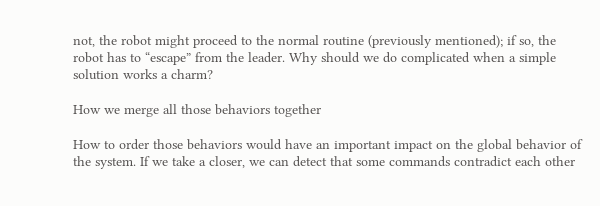not, the robot might proceed to the normal routine (previously mentioned); if so, the robot has to “escape” from the leader. Why should we do complicated when a simple solution works a charm?

How we merge all those behaviors together

How to order those behaviors would have an important impact on the global behavior of the system. If we take a closer, we can detect that some commands contradict each other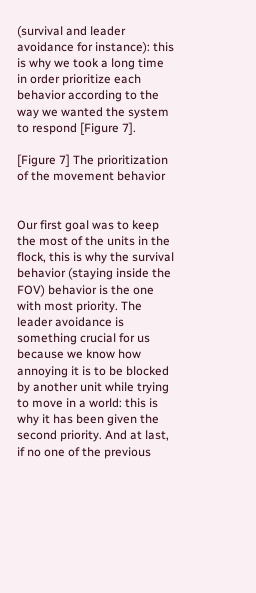(survival and leader avoidance for instance): this is why we took a long time in order prioritize each behavior according to the way we wanted the system to respond [Figure 7].

[Figure 7] The prioritization of the movement behavior


Our first goal was to keep the most of the units in the flock, this is why the survival behavior (staying inside the FOV) behavior is the one with most priority. The leader avoidance is something crucial for us because we know how annoying it is to be blocked by another unit while trying to move in a world: this is why it has been given the second priority. And at last, if no one of the previous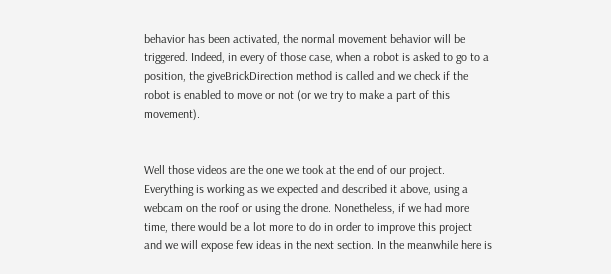behavior has been activated, the normal movement behavior will be triggered. Indeed, in every of those case, when a robot is asked to go to a position, the giveBrickDirection method is called and we check if the robot is enabled to move or not (or we try to make a part of this movement).


Well those videos are the one we took at the end of our project. Everything is working as we expected and described it above, using a webcam on the roof or using the drone. Nonetheless, if we had more time, there would be a lot more to do in order to improve this project and we will expose few ideas in the next section. In the meanwhile here is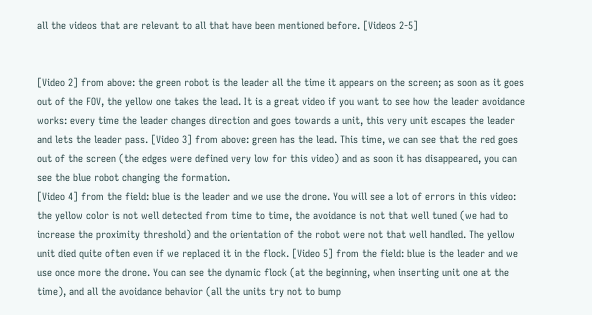all the videos that are relevant to all that have been mentioned before. [Videos 2-5]


[Video 2] from above: the green robot is the leader all the time it appears on the screen; as soon as it goes out of the FOV, the yellow one takes the lead. It is a great video if you want to see how the leader avoidance works: every time the leader changes direction and goes towards a unit, this very unit escapes the leader and lets the leader pass. [Video 3] from above: green has the lead. This time, we can see that the red goes out of the screen (the edges were defined very low for this video) and as soon it has disappeared, you can see the blue robot changing the formation.
[Video 4] from the field: blue is the leader and we use the drone. You will see a lot of errors in this video: the yellow color is not well detected from time to time, the avoidance is not that well tuned (we had to increase the proximity threshold) and the orientation of the robot were not that well handled. The yellow unit died quite often even if we replaced it in the flock. [Video 5] from the field: blue is the leader and we use once more the drone. You can see the dynamic flock (at the beginning, when inserting unit one at the time), and all the avoidance behavior (all the units try not to bump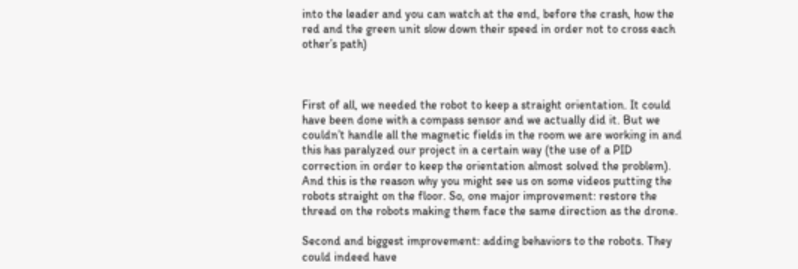into the leader and you can watch at the end, before the crash, how the red and the green unit slow down their speed in order not to cross each other’s path)



First of all, we needed the robot to keep a straight orientation. It could have been done with a compass sensor and we actually did it. But we couldn’t handle all the magnetic fields in the room we are working in and this has paralyzed our project in a certain way (the use of a PID correction in order to keep the orientation almost solved the problem). And this is the reason why you might see us on some videos putting the robots straight on the floor. So, one major improvement: restore the thread on the robots making them face the same direction as the drone.

Second and biggest improvement: adding behaviors to the robots. They could indeed have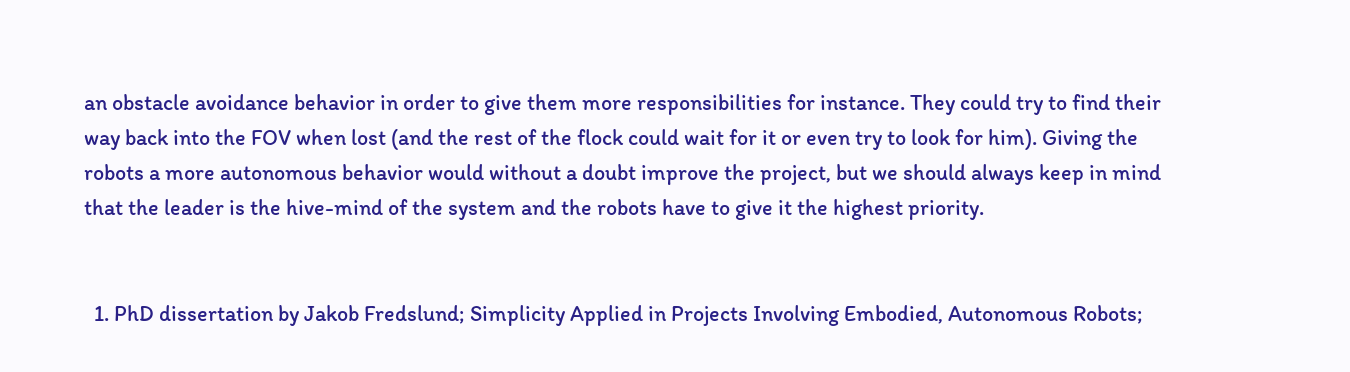an obstacle avoidance behavior in order to give them more responsibilities for instance. They could try to find their way back into the FOV when lost (and the rest of the flock could wait for it or even try to look for him). Giving the robots a more autonomous behavior would without a doubt improve the project, but we should always keep in mind that the leader is the hive-mind of the system and the robots have to give it the highest priority.


  1. PhD dissertation by Jakob Fredslund; Simplicity Applied in Projects Involving Embodied, Autonomous Robots;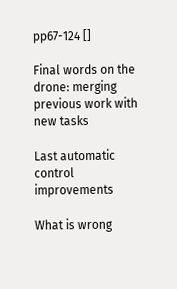pp67-124 []

Final words on the drone: merging previous work with new tasks

Last automatic control improvements

What is wrong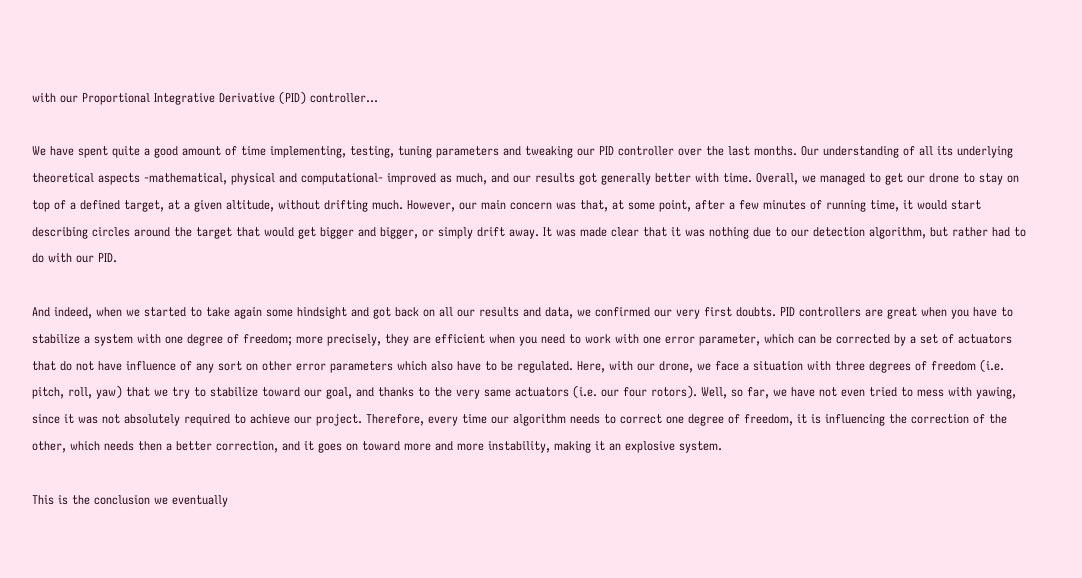with our Proportional Integrative Derivative (PID) controller…

We have spent quite a good amount of time implementing, testing, tuning parameters and tweaking our PID controller over the last months. Our understanding of all its underlying theoretical aspects -mathematical, physical and computational- improved as much, and our results got generally better with time. Overall, we managed to get our drone to stay on top of a defined target, at a given altitude, without drifting much. However, our main concern was that, at some point, after a few minutes of running time, it would start describing circles around the target that would get bigger and bigger, or simply drift away. It was made clear that it was nothing due to our detection algorithm, but rather had to do with our PID.

And indeed, when we started to take again some hindsight and got back on all our results and data, we confirmed our very first doubts. PID controllers are great when you have to stabilize a system with one degree of freedom; more precisely, they are efficient when you need to work with one error parameter, which can be corrected by a set of actuators that do not have influence of any sort on other error parameters which also have to be regulated. Here, with our drone, we face a situation with three degrees of freedom (i.e. pitch, roll, yaw) that we try to stabilize toward our goal, and thanks to the very same actuators (i.e. our four rotors). Well, so far, we have not even tried to mess with yawing, since it was not absolutely required to achieve our project. Therefore, every time our algorithm needs to correct one degree of freedom, it is influencing the correction of the other, which needs then a better correction, and it goes on toward more and more instability, making it an explosive system.

This is the conclusion we eventually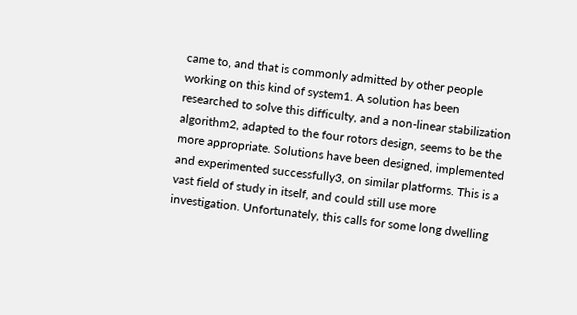came to, and that is commonly admitted by other people working on this kind of system1. A solution has been researched to solve this difficulty, and a non-linear stabilization algorithm2, adapted to the four rotors design, seems to be the more appropriate. Solutions have been designed, implemented and experimented successfully3, on similar platforms. This is a vast field of study in itself, and could still use more investigation. Unfortunately, this calls for some long dwelling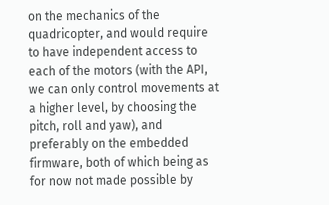on the mechanics of the quadricopter, and would require to have independent access to each of the motors (with the API, we can only control movements at a higher level, by choosing the pitch, roll and yaw), and preferably on the embedded firmware, both of which being as for now not made possible by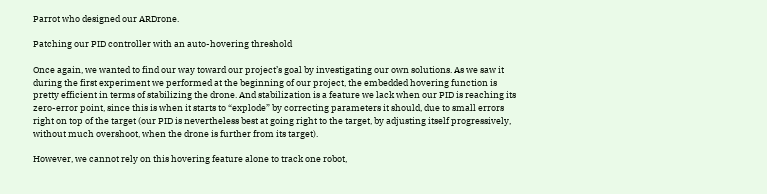Parrot who designed our ARDrone.

Patching our PID controller with an auto-hovering threshold

Once again, we wanted to find our way toward our project’s goal by investigating our own solutions. As we saw it during the first experiment we performed at the beginning of our project, the embedded hovering function is pretty efficient in terms of stabilizing the drone. And stabilization is a feature we lack when our PID is reaching its zero-error point, since this is when it starts to “explode” by correcting parameters it should, due to small errors right on top of the target (our PID is nevertheless best at going right to the target, by adjusting itself progressively, without much overshoot, when the drone is further from its target).

However, we cannot rely on this hovering feature alone to track one robot,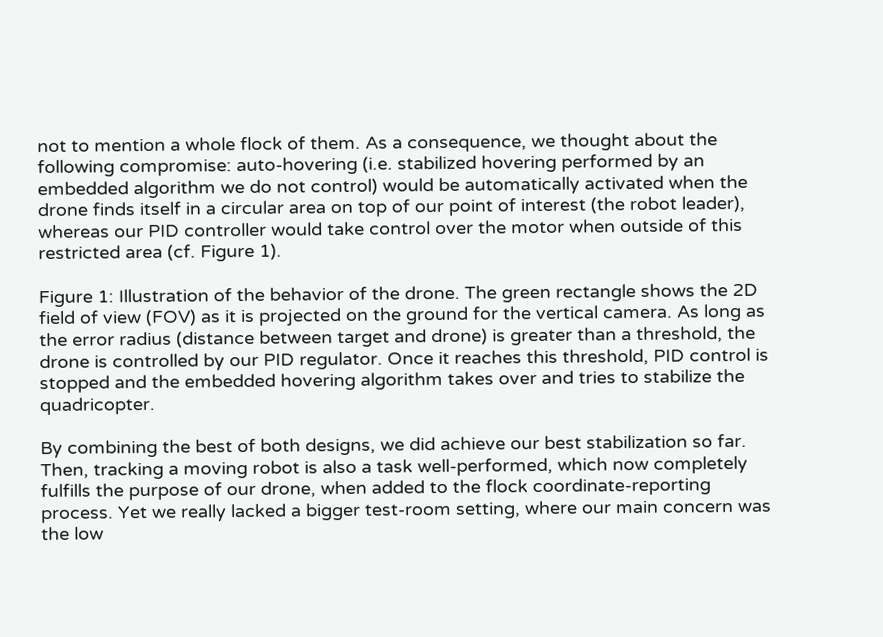not to mention a whole flock of them. As a consequence, we thought about the following compromise: auto-hovering (i.e. stabilized hovering performed by an embedded algorithm we do not control) would be automatically activated when the drone finds itself in a circular area on top of our point of interest (the robot leader), whereas our PID controller would take control over the motor when outside of this restricted area (cf. Figure 1).

Figure 1: Illustration of the behavior of the drone. The green rectangle shows the 2D field of view (FOV) as it is projected on the ground for the vertical camera. As long as the error radius (distance between target and drone) is greater than a threshold, the drone is controlled by our PID regulator. Once it reaches this threshold, PID control is stopped and the embedded hovering algorithm takes over and tries to stabilize the quadricopter.

By combining the best of both designs, we did achieve our best stabilization so far. Then, tracking a moving robot is also a task well-performed, which now completely fulfills the purpose of our drone, when added to the flock coordinate-reporting process. Yet we really lacked a bigger test-room setting, where our main concern was the low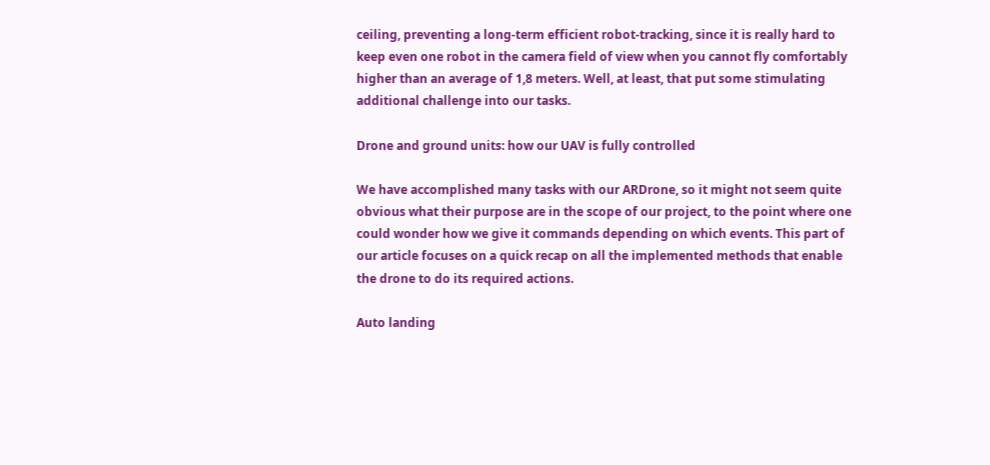ceiling, preventing a long-term efficient robot-tracking, since it is really hard to keep even one robot in the camera field of view when you cannot fly comfortably higher than an average of 1,8 meters. Well, at least, that put some stimulating additional challenge into our tasks.

Drone and ground units: how our UAV is fully controlled

We have accomplished many tasks with our ARDrone, so it might not seem quite obvious what their purpose are in the scope of our project, to the point where one could wonder how we give it commands depending on which events. This part of our article focuses on a quick recap on all the implemented methods that enable the drone to do its required actions.

Auto landing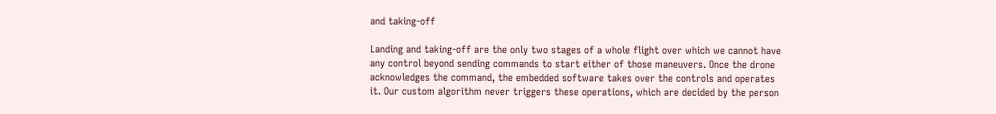and taking-off

Landing and taking-off are the only two stages of a whole flight over which we cannot have any control beyond sending commands to start either of those maneuvers. Once the drone acknowledges the command, the embedded software takes over the controls and operates it. Our custom algorithm never triggers these operations, which are decided by the person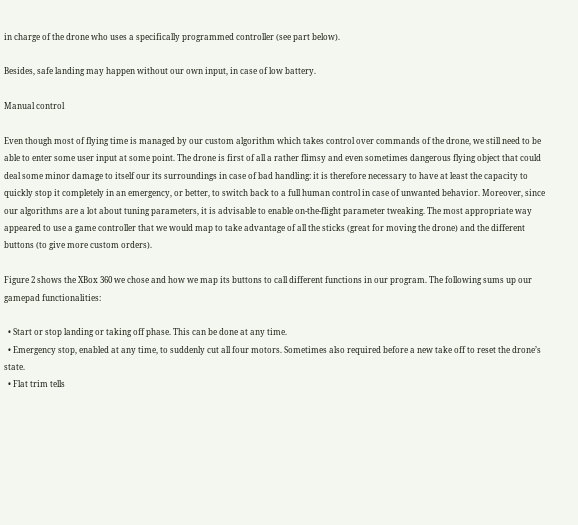in charge of the drone who uses a specifically programmed controller (see part below).

Besides, safe landing may happen without our own input, in case of low battery.

Manual control

Even though most of flying time is managed by our custom algorithm which takes control over commands of the drone, we still need to be able to enter some user input at some point. The drone is first of all a rather flimsy and even sometimes dangerous flying object that could deal some minor damage to itself our its surroundings in case of bad handling: it is therefore necessary to have at least the capacity to quickly stop it completely in an emergency, or better, to switch back to a full human control in case of unwanted behavior. Moreover, since our algorithms are a lot about tuning parameters, it is advisable to enable on-the-flight parameter tweaking. The most appropriate way appeared to use a game controller that we would map to take advantage of all the sticks (great for moving the drone) and the different buttons (to give more custom orders).

Figure 2 shows the XBox 360 we chose and how we map its buttons to call different functions in our program. The following sums up our gamepad functionalities:

  • Start or stop landing or taking off phase. This can be done at any time.
  • Emergency stop, enabled at any time, to suddenly cut all four motors. Sometimes also required before a new take off to reset the drone’s state.
  • Flat trim tells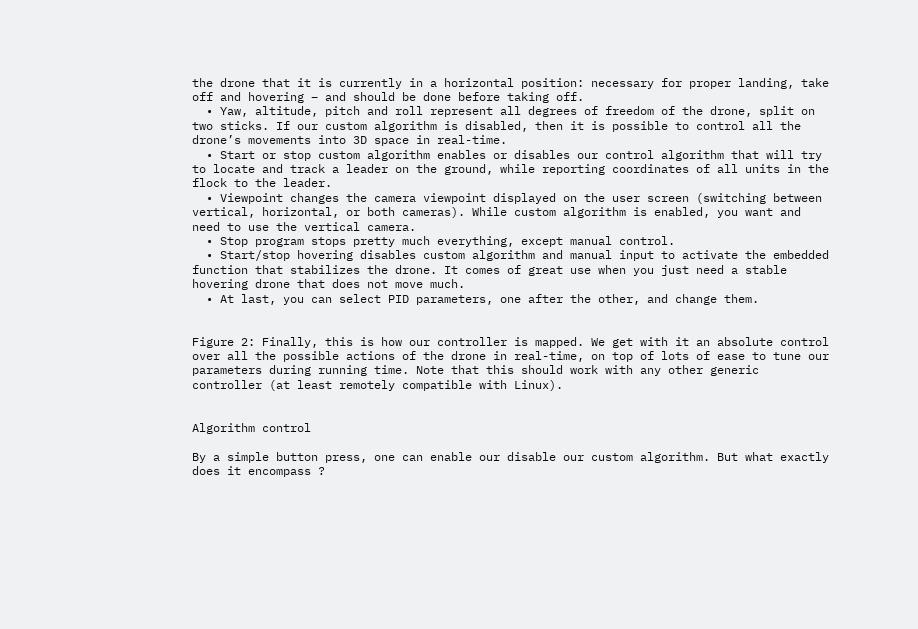the drone that it is currently in a horizontal position: necessary for proper landing, take off and hovering – and should be done before taking off.
  • Yaw, altitude, pitch and roll represent all degrees of freedom of the drone, split on two sticks. If our custom algorithm is disabled, then it is possible to control all the drone’s movements into 3D space in real-time.
  • Start or stop custom algorithm enables or disables our control algorithm that will try to locate and track a leader on the ground, while reporting coordinates of all units in the flock to the leader.
  • Viewpoint changes the camera viewpoint displayed on the user screen (switching between vertical, horizontal, or both cameras). While custom algorithm is enabled, you want and need to use the vertical camera.
  • Stop program stops pretty much everything, except manual control.
  • Start/stop hovering disables custom algorithm and manual input to activate the embedded function that stabilizes the drone. It comes of great use when you just need a stable hovering drone that does not move much.
  • At last, you can select PID parameters, one after the other, and change them.


Figure 2: Finally, this is how our controller is mapped. We get with it an absolute control over all the possible actions of the drone in real-time, on top of lots of ease to tune our parameters during running time. Note that this should work with any other generic controller (at least remotely compatible with Linux).


Algorithm control

By a simple button press, one can enable our disable our custom algorithm. But what exactly does it encompass ?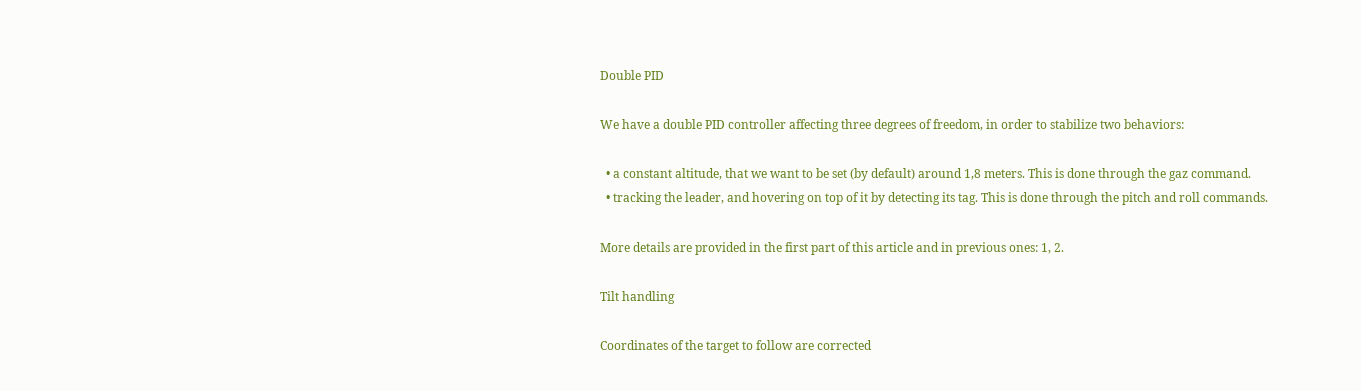Double PID

We have a double PID controller affecting three degrees of freedom, in order to stabilize two behaviors:

  • a constant altitude, that we want to be set (by default) around 1,8 meters. This is done through the gaz command.
  • tracking the leader, and hovering on top of it by detecting its tag. This is done through the pitch and roll commands.

More details are provided in the first part of this article and in previous ones: 1, 2.

Tilt handling

Coordinates of the target to follow are corrected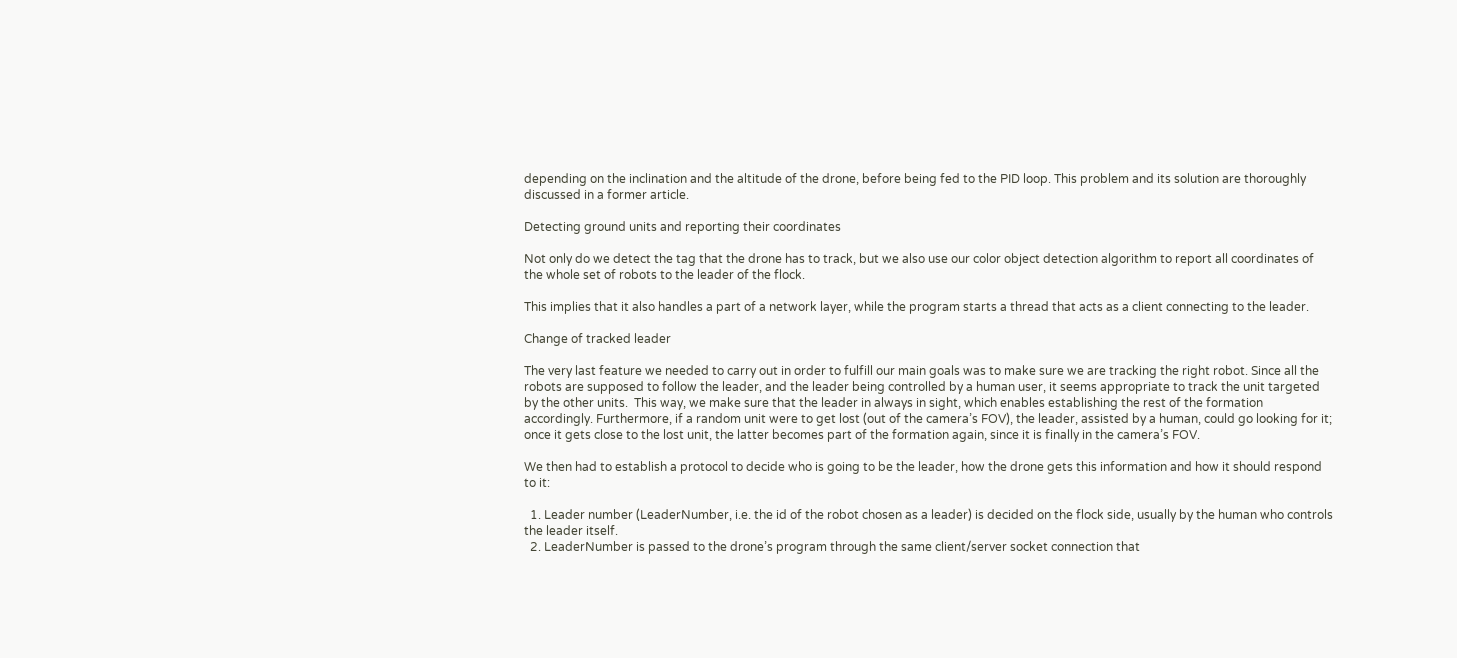depending on the inclination and the altitude of the drone, before being fed to the PID loop. This problem and its solution are thoroughly discussed in a former article.

Detecting ground units and reporting their coordinates

Not only do we detect the tag that the drone has to track, but we also use our color object detection algorithm to report all coordinates of the whole set of robots to the leader of the flock.

This implies that it also handles a part of a network layer, while the program starts a thread that acts as a client connecting to the leader.

Change of tracked leader

The very last feature we needed to carry out in order to fulfill our main goals was to make sure we are tracking the right robot. Since all the robots are supposed to follow the leader, and the leader being controlled by a human user, it seems appropriate to track the unit targeted by the other units.  This way, we make sure that the leader in always in sight, which enables establishing the rest of the formation accordingly. Furthermore, if a random unit were to get lost (out of the camera’s FOV), the leader, assisted by a human, could go looking for it; once it gets close to the lost unit, the latter becomes part of the formation again, since it is finally in the camera’s FOV.

We then had to establish a protocol to decide who is going to be the leader, how the drone gets this information and how it should respond to it:

  1. Leader number (LeaderNumber, i.e. the id of the robot chosen as a leader) is decided on the flock side, usually by the human who controls the leader itself.
  2. LeaderNumber is passed to the drone’s program through the same client/server socket connection that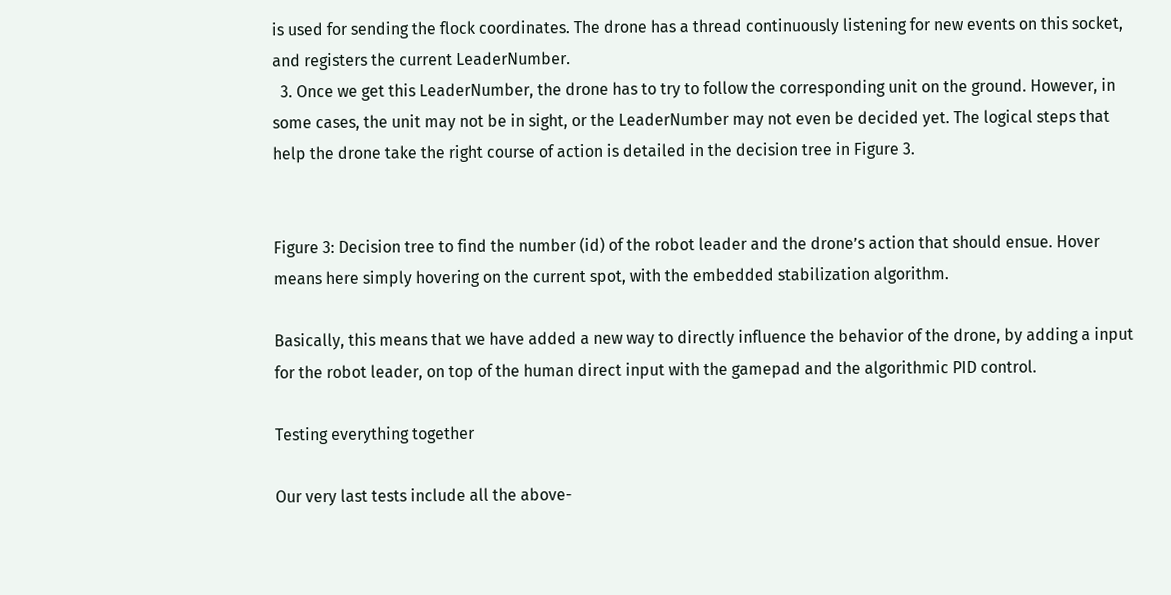is used for sending the flock coordinates. The drone has a thread continuously listening for new events on this socket, and registers the current LeaderNumber.
  3. Once we get this LeaderNumber, the drone has to try to follow the corresponding unit on the ground. However, in some cases, the unit may not be in sight, or the LeaderNumber may not even be decided yet. The logical steps that help the drone take the right course of action is detailed in the decision tree in Figure 3.


Figure 3: Decision tree to find the number (id) of the robot leader and the drone’s action that should ensue. Hover means here simply hovering on the current spot, with the embedded stabilization algorithm.

Basically, this means that we have added a new way to directly influence the behavior of the drone, by adding a input for the robot leader, on top of the human direct input with the gamepad and the algorithmic PID control.

Testing everything together

Our very last tests include all the above-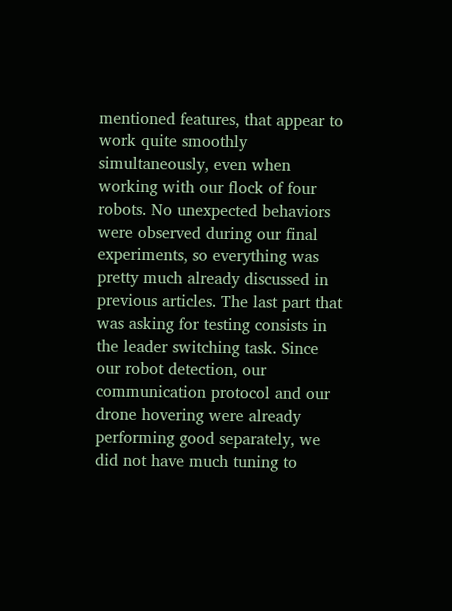mentioned features, that appear to work quite smoothly simultaneously, even when working with our flock of four robots. No unexpected behaviors were observed during our final experiments, so everything was pretty much already discussed in previous articles. The last part that was asking for testing consists in the leader switching task. Since our robot detection, our communication protocol and our drone hovering were already performing good separately, we did not have much tuning to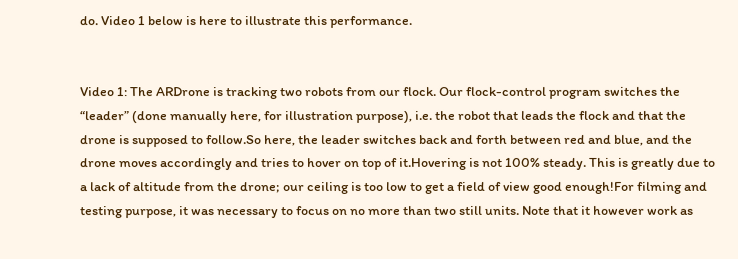do. Video 1 below is here to illustrate this performance.


Video 1: The ARDrone is tracking two robots from our flock. Our flock-control program switches the “leader” (done manually here, for illustration purpose), i.e. the robot that leads the flock and that the drone is supposed to follow.So here, the leader switches back and forth between red and blue, and the drone moves accordingly and tries to hover on top of it.Hovering is not 100% steady. This is greatly due to a lack of altitude from the drone; our ceiling is too low to get a field of view good enough!For filming and testing purpose, it was necessary to focus on no more than two still units. Note that it however work as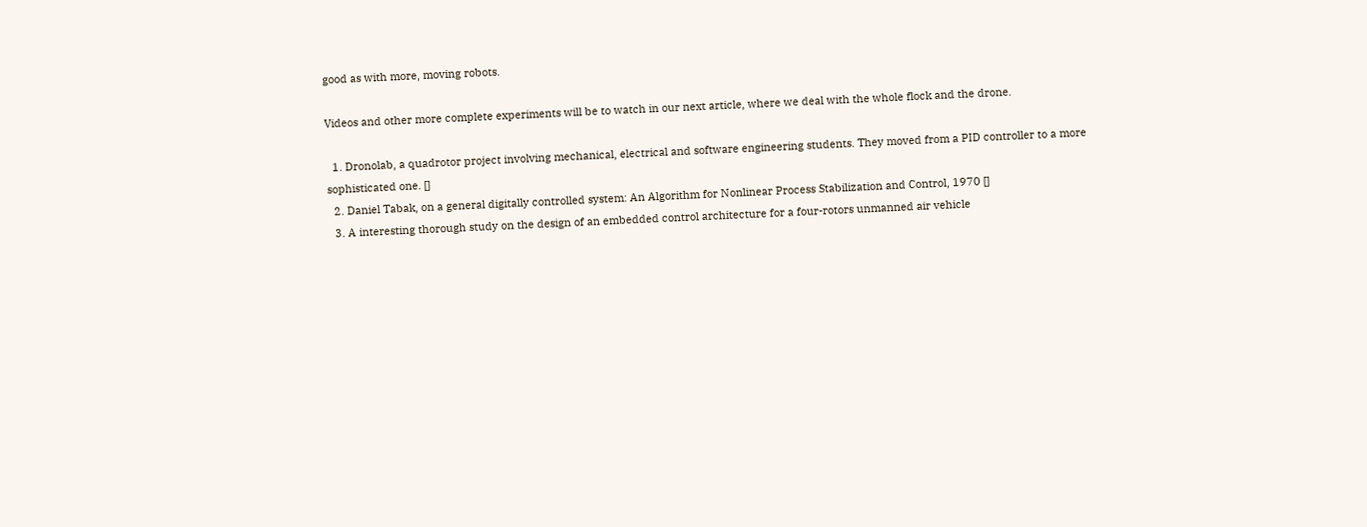good as with more, moving robots.

Videos and other more complete experiments will be to watch in our next article, where we deal with the whole flock and the drone.

  1. Dronolab, a quadrotor project involving mechanical, electrical and software engineering students. They moved from a PID controller to a more sophisticated one. []
  2. Daniel Tabak, on a general digitally controlled system: An Algorithm for Nonlinear Process Stabilization and Control, 1970 []
  3. A interesting thorough study on the design of an embedded control architecture for a four-rotors unmanned air vehicle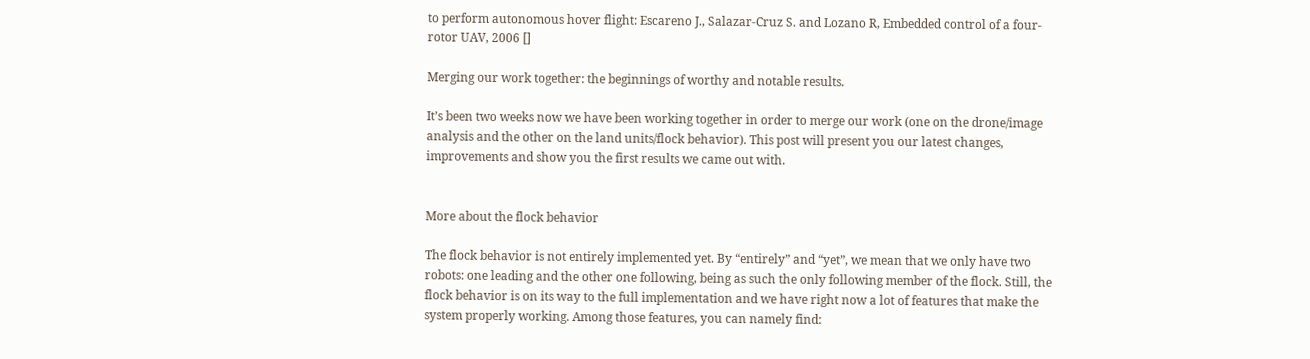to perform autonomous hover flight: Escareno J., Salazar-Cruz S. and Lozano R, Embedded control of a four-rotor UAV, 2006 []

Merging our work together: the beginnings of worthy and notable results.

It’s been two weeks now we have been working together in order to merge our work (one on the drone/image analysis and the other on the land units/flock behavior). This post will present you our latest changes, improvements and show you the first results we came out with.


More about the flock behavior

The flock behavior is not entirely implemented yet. By “entirely” and “yet”, we mean that we only have two robots: one leading and the other one following, being as such the only following member of the flock. Still, the flock behavior is on its way to the full implementation and we have right now a lot of features that make the system properly working. Among those features, you can namely find: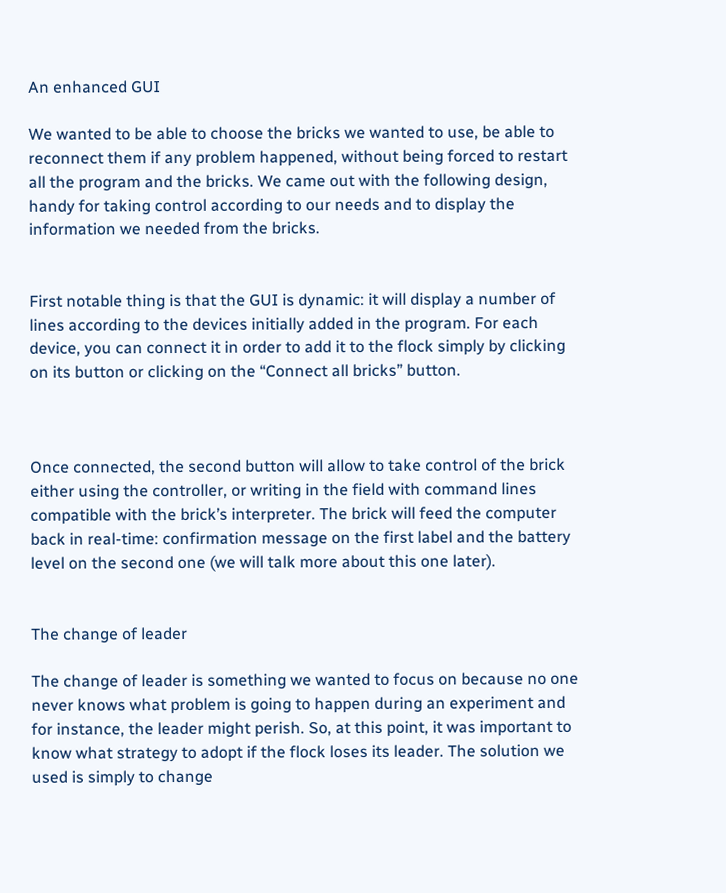An enhanced GUI

We wanted to be able to choose the bricks we wanted to use, be able to reconnect them if any problem happened, without being forced to restart all the program and the bricks. We came out with the following design, handy for taking control according to our needs and to display the information we needed from the bricks.


First notable thing is that the GUI is dynamic: it will display a number of lines according to the devices initially added in the program. For each device, you can connect it in order to add it to the flock simply by clicking on its button or clicking on the “Connect all bricks” button.



Once connected, the second button will allow to take control of the brick either using the controller, or writing in the field with command lines compatible with the brick’s interpreter. The brick will feed the computer back in real-time: confirmation message on the first label and the battery level on the second one (we will talk more about this one later).


The change of leader

The change of leader is something we wanted to focus on because no one never knows what problem is going to happen during an experiment and for instance, the leader might perish. So, at this point, it was important to know what strategy to adopt if the flock loses its leader. The solution we used is simply to change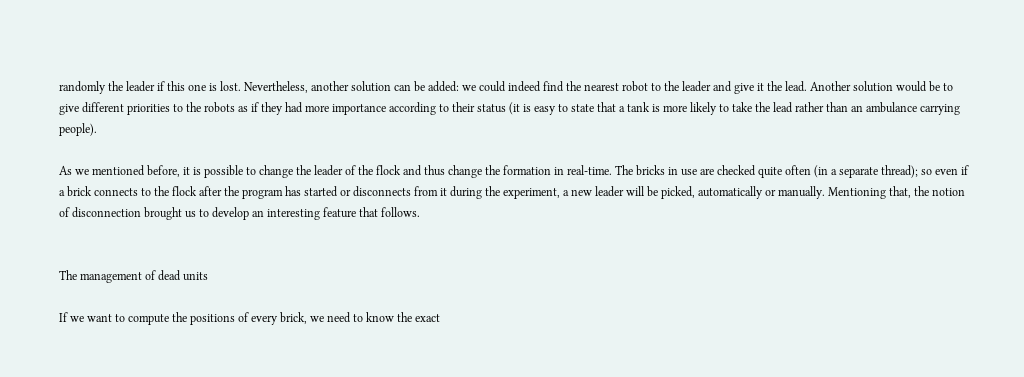randomly the leader if this one is lost. Nevertheless, another solution can be added: we could indeed find the nearest robot to the leader and give it the lead. Another solution would be to give different priorities to the robots as if they had more importance according to their status (it is easy to state that a tank is more likely to take the lead rather than an ambulance carrying people).

As we mentioned before, it is possible to change the leader of the flock and thus change the formation in real-time. The bricks in use are checked quite often (in a separate thread); so even if a brick connects to the flock after the program has started or disconnects from it during the experiment, a new leader will be picked, automatically or manually. Mentioning that, the notion of disconnection brought us to develop an interesting feature that follows.


The management of dead units

If we want to compute the positions of every brick, we need to know the exact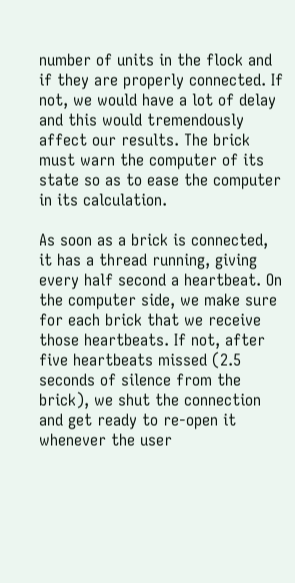number of units in the flock and if they are properly connected. If not, we would have a lot of delay and this would tremendously affect our results. The brick must warn the computer of its state so as to ease the computer in its calculation.

As soon as a brick is connected, it has a thread running, giving every half second a heartbeat. On the computer side, we make sure for each brick that we receive those heartbeats. If not, after five heartbeats missed (2.5 seconds of silence from the brick), we shut the connection and get ready to re-open it whenever the user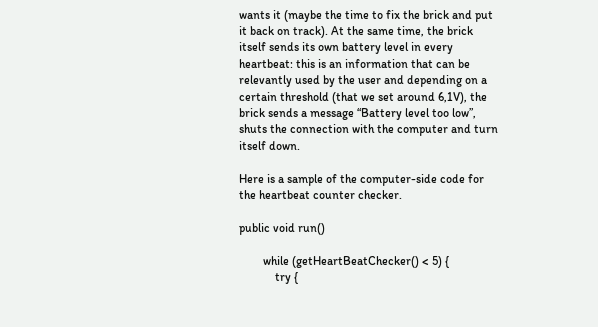wants it (maybe the time to fix the brick and put it back on track). At the same time, the brick itself sends its own battery level in every heartbeat: this is an information that can be relevantly used by the user and depending on a certain threshold (that we set around 6,1V), the brick sends a message “Battery level too low”, shuts the connection with the computer and turn itself down.

Here is a sample of the computer-side code for the heartbeat counter checker.

public void run()

        while (getHeartBeatChecker() < 5) {
            try {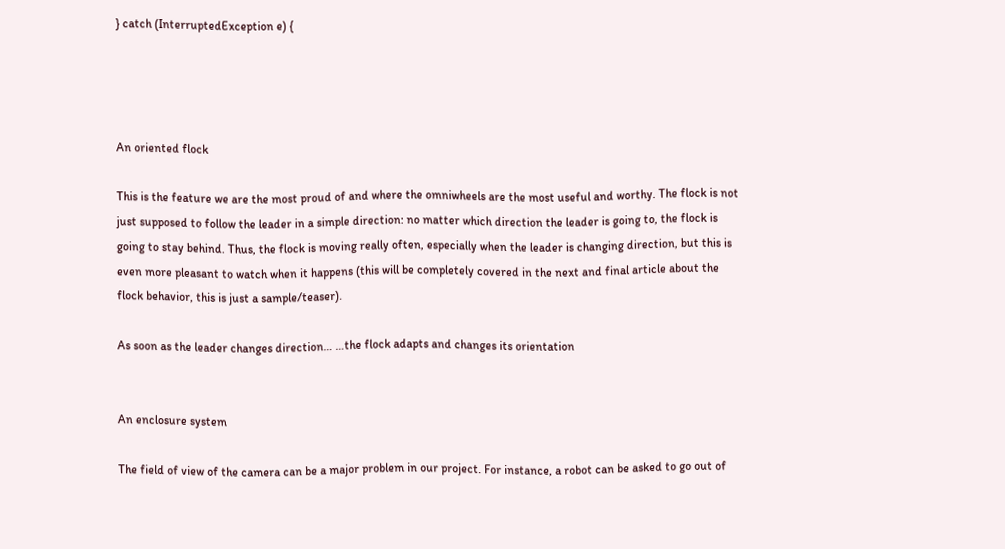} catch (InterruptedException e) {




An oriented flock

This is the feature we are the most proud of and where the omniwheels are the most useful and worthy. The flock is not just supposed to follow the leader in a simple direction: no matter which direction the leader is going to, the flock is going to stay behind. Thus, the flock is moving really often, especially when the leader is changing direction, but this is even more pleasant to watch when it happens (this will be completely covered in the next and final article about the flock behavior, this is just a sample/teaser).

As soon as the leader changes direction… …the flock adapts and changes its orientation


An enclosure system

The field of view of the camera can be a major problem in our project. For instance, a robot can be asked to go out of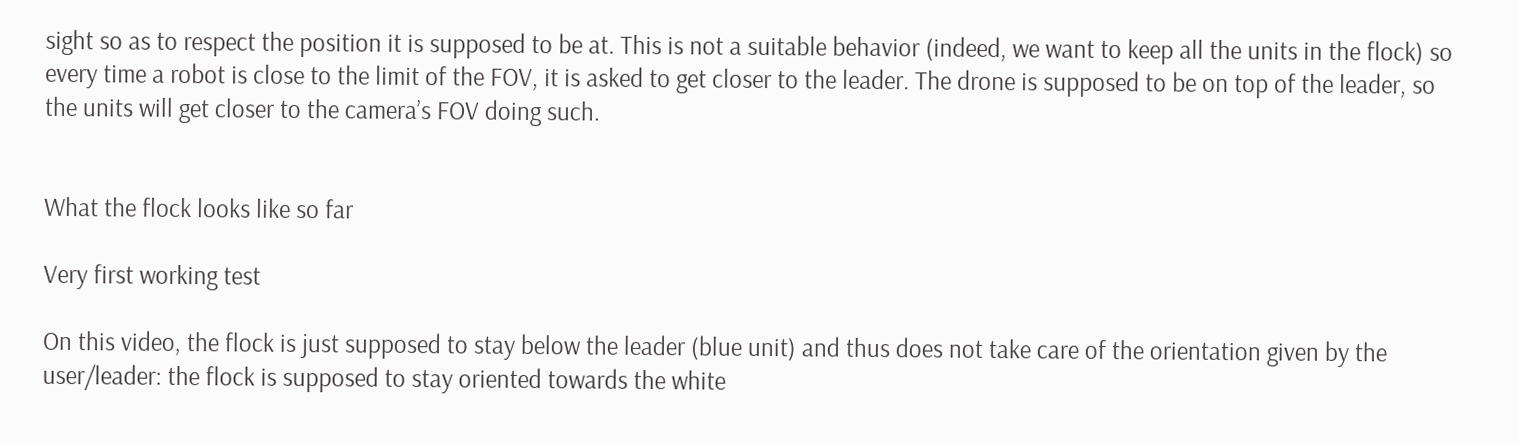sight so as to respect the position it is supposed to be at. This is not a suitable behavior (indeed, we want to keep all the units in the flock) so every time a robot is close to the limit of the FOV, it is asked to get closer to the leader. The drone is supposed to be on top of the leader, so the units will get closer to the camera’s FOV doing such.


What the flock looks like so far

Very first working test

On this video, the flock is just supposed to stay below the leader (blue unit) and thus does not take care of the orientation given by the user/leader: the flock is supposed to stay oriented towards the white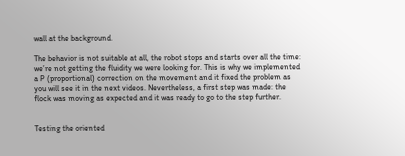wall at the background.

The behavior is not suitable at all, the robot stops and starts over all the time: we’re not getting the fluidity we were looking for. This is why we implemented a P (proportional) correction on the movement and it fixed the problem as you will see it in the next videos. Nevertheless, a first step was made: the flock was moving as expected and it was ready to go to the step further.


Testing the oriented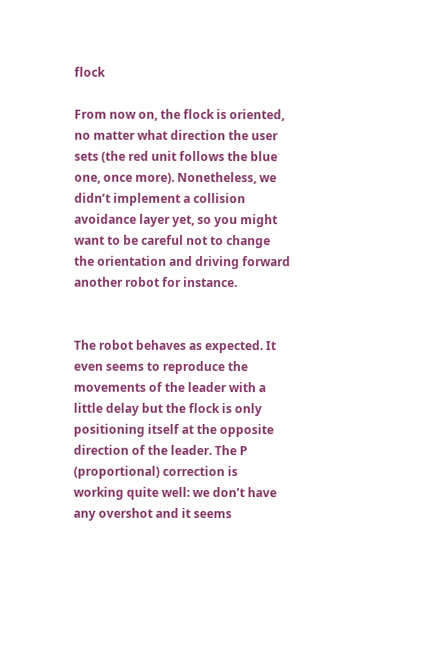flock

From now on, the flock is oriented, no matter what direction the user sets (the red unit follows the blue one, once more). Nonetheless, we didn’t implement a collision avoidance layer yet, so you might want to be careful not to change the orientation and driving forward another robot for instance.


The robot behaves as expected. It even seems to reproduce the movements of the leader with a little delay but the flock is only positioning itself at the opposite direction of the leader. The P (proportional) correction is working quite well: we don’t have any overshot and it seems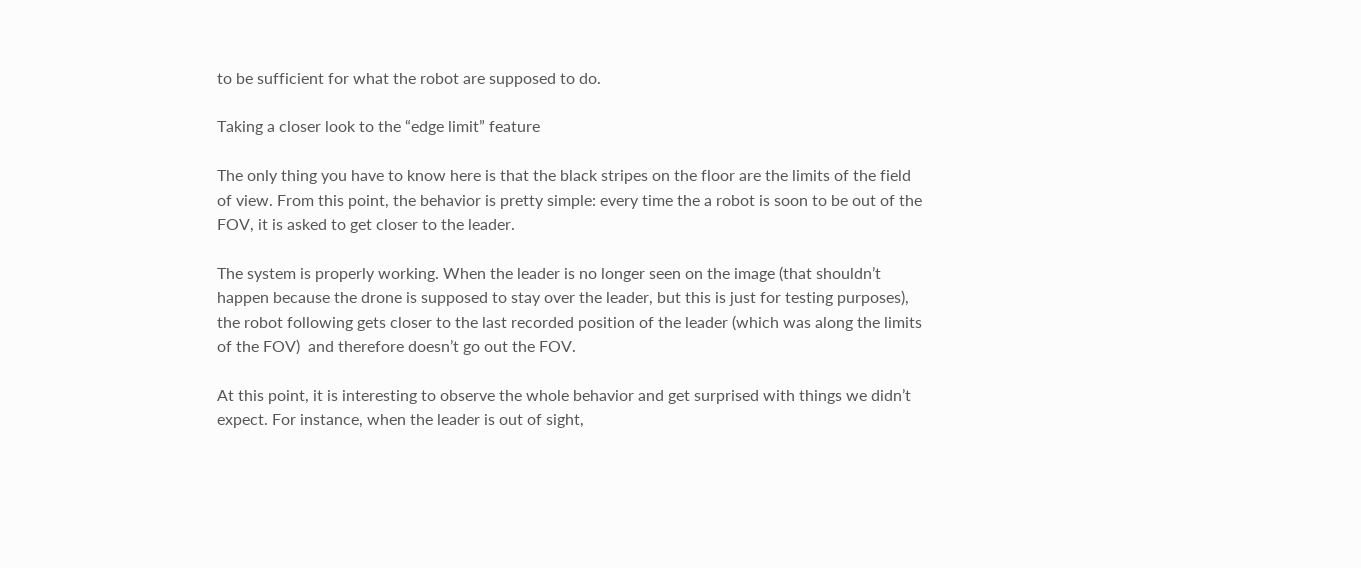to be sufficient for what the robot are supposed to do.

Taking a closer look to the “edge limit” feature

The only thing you have to know here is that the black stripes on the floor are the limits of the field of view. From this point, the behavior is pretty simple: every time the a robot is soon to be out of the FOV, it is asked to get closer to the leader.

The system is properly working. When the leader is no longer seen on the image (that shouldn’t happen because the drone is supposed to stay over the leader, but this is just for testing purposes), the robot following gets closer to the last recorded position of the leader (which was along the limits of the FOV)  and therefore doesn’t go out the FOV.

At this point, it is interesting to observe the whole behavior and get surprised with things we didn’t expect. For instance, when the leader is out of sight,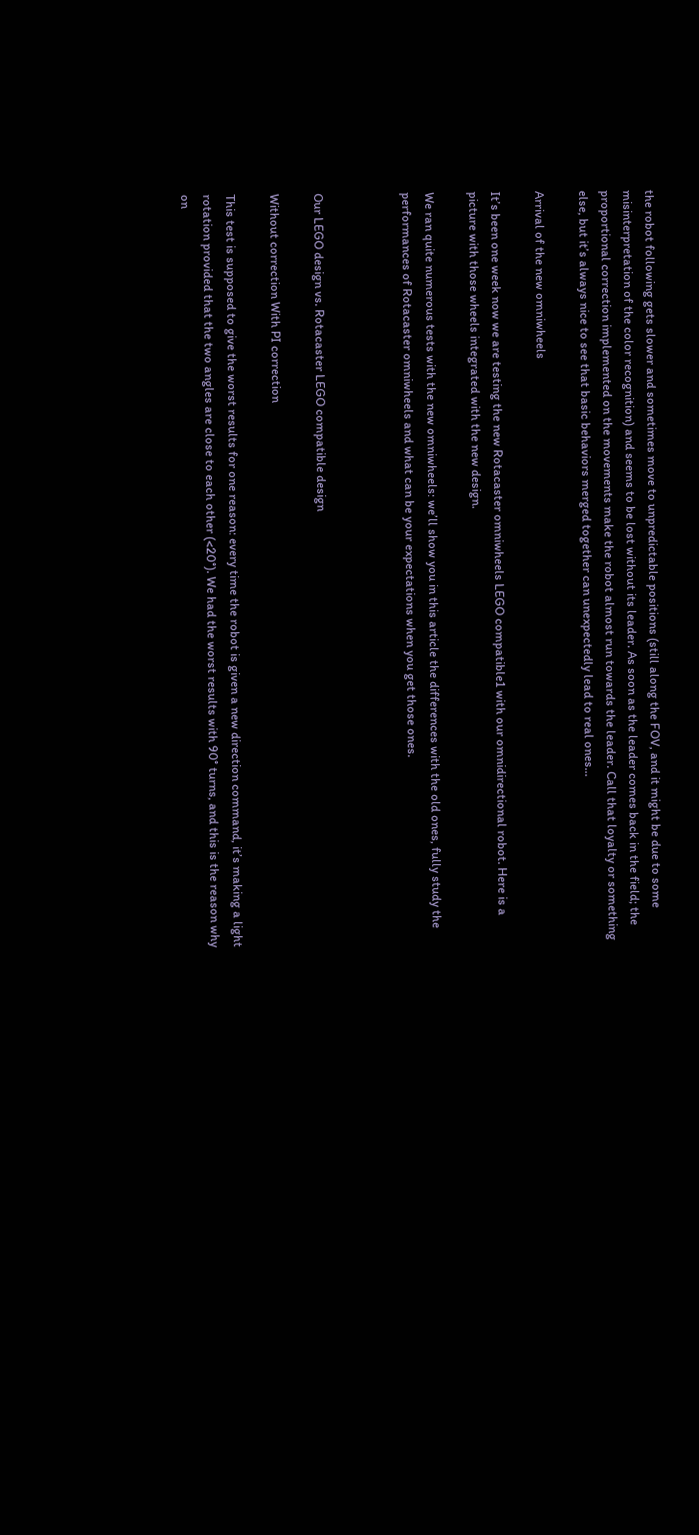the robot following gets slower and sometimes move to unpredictable positions (still along the FOV, and it might be due to some misinterpretation of the color recognition) and seems to be lost without its leader. As soon as the leader comes back in the field; the proportional correction implemented on the movements make the robot almost run towards the leader. Call that loyalty or something else, but it’s always nice to see that basic behaviors merged together can unexpectedly lead to real ones…

Arrival of the new omniwheels

It’s been one week now we are testing the new Rotacaster omniwheels LEGO compatible1 with our omnidirectional robot. Here is a picture with those wheels integrated with the new design.

We ran quite numerous tests with the new omniwheels: we’ll show you in this article the differences with the old ones, fully study the performances of Rotacaster omniwheels and what can be your expectations when you get those ones.



Our LEGO design vs. Rotacaster LEGO compatible design

Without correction With PI correction

This test is supposed to give the worst results for one reason: every time the robot is given a new direction command, it’s making a light rotation provided that the two angles are close to each other (<20°). We had the worst results with 90° turns, and this is the reason why on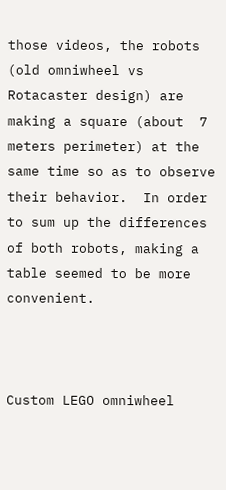those videos, the robots (old omniwheel vs Rotacaster design) are making a square (about  7 meters perimeter) at the same time so as to observe their behavior.  In order to sum up the differences of both robots, making a table seemed to be more convenient.



Custom LEGO omniwheel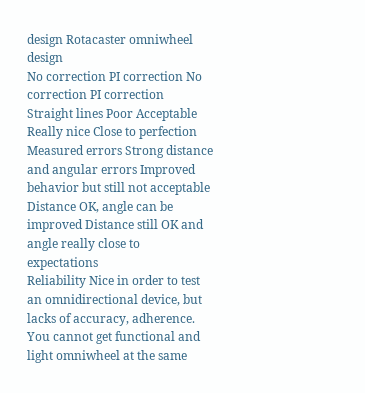design Rotacaster omniwheel design
No correction PI correction No correction PI correction
Straight lines Poor Acceptable Really nice Close to perfection
Measured errors Strong distance and angular errors Improved behavior but still not acceptable Distance OK, angle can be improved Distance still OK and angle really close to expectations
Reliability Nice in order to test an omnidirectional device, but lacks of accuracy, adherence. You cannot get functional and light omniwheel at the same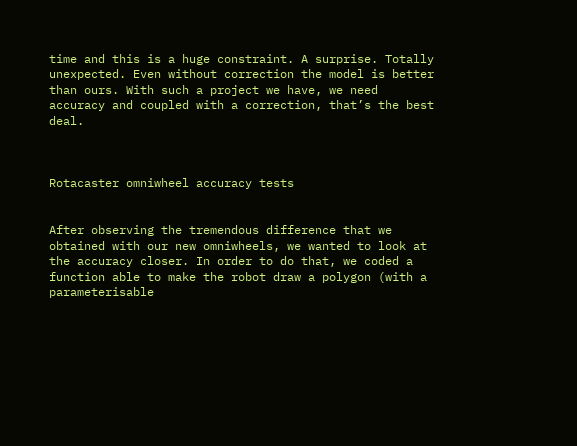time and this is a huge constraint. A surprise. Totally unexpected. Even without correction the model is better than ours. With such a project we have, we need accuracy and coupled with a correction, that’s the best deal.



Rotacaster omniwheel accuracy tests


After observing the tremendous difference that we obtained with our new omniwheels, we wanted to look at the accuracy closer. In order to do that, we coded a function able to make the robot draw a polygon (with a parameterisable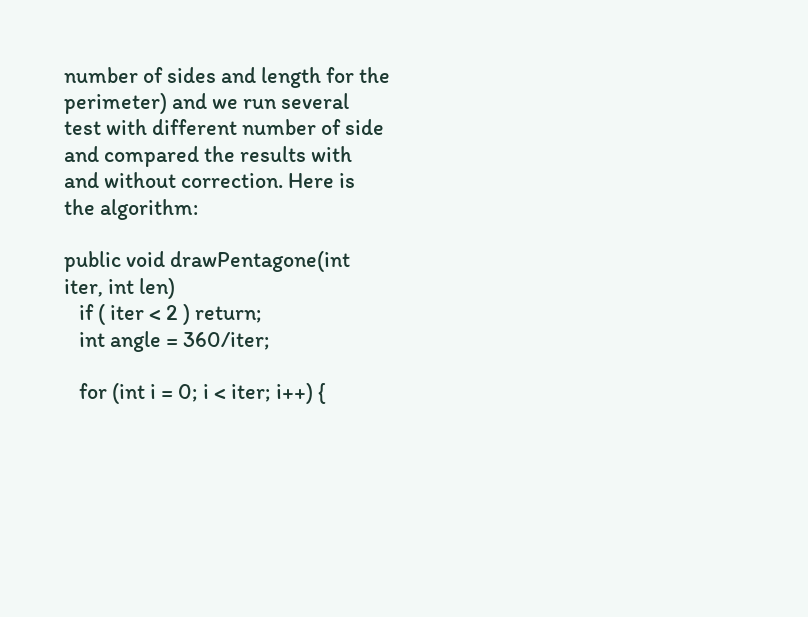number of sides and length for the perimeter) and we run several test with different number of side and compared the results with and without correction. Here is the algorithm:

public void drawPentagone(int iter, int len)
   if ( iter < 2 ) return;
   int angle = 360/iter;

   for (int i = 0; i < iter; i++) {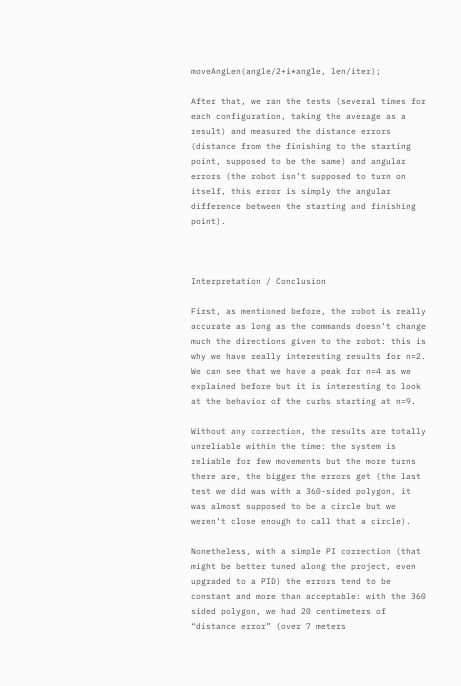moveAngLen(angle/2+i*angle, len/iter);

After that, we ran the tests (several times for each configuration, taking the average as a result) and measured the distance errors (distance from the finishing to the starting point, supposed to be the same) and angular errors (the robot isn’t supposed to turn on itself, this error is simply the angular difference between the starting and finishing point).



Interpretation / Conclusion

First, as mentioned before, the robot is really accurate as long as the commands doesn’t change much the directions given to the robot: this is why we have really interesting results for n=2. We can see that we have a peak for n=4 as we explained before but it is interesting to look at the behavior of the curbs starting at n=9.

Without any correction, the results are totally unreliable within the time: the system is reliable for few movements but the more turns there are, the bigger the errors get (the last test we did was with a 360-sided polygon, it was almost supposed to be a circle but we weren’t close enough to call that a circle).

Nonetheless, with a simple PI correction (that might be better tuned along the project, even upgraded to a PID) the errors tend to be constant and more than acceptable: with the 360 sided polygon, we had 20 centimeters of “distance error” (over 7 meters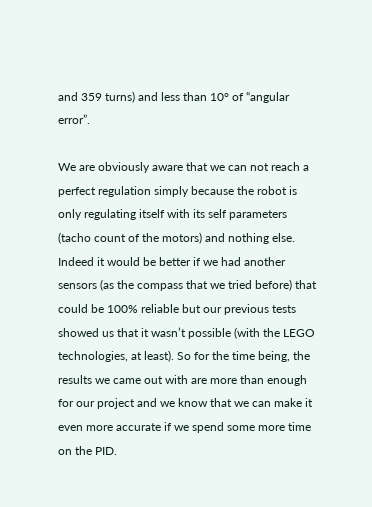and 359 turns) and less than 10° of “angular error”.

We are obviously aware that we can not reach a perfect regulation simply because the robot is only regulating itself with its self parameters (tacho count of the motors) and nothing else. Indeed it would be better if we had another sensors (as the compass that we tried before) that could be 100% reliable but our previous tests showed us that it wasn’t possible (with the LEGO technologies, at least). So for the time being, the results we came out with are more than enough for our project and we know that we can make it even more accurate if we spend some more time on the PID.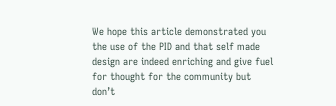We hope this article demonstrated you the use of the PID and that self made design are indeed enriching and give fuel for thought for the community but don’t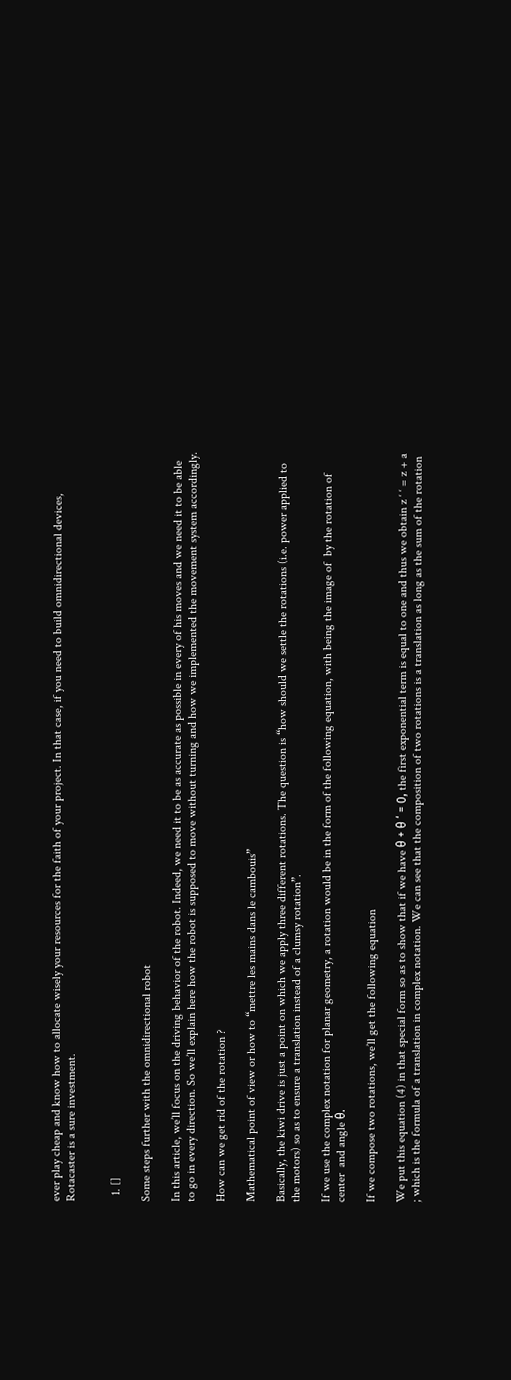ever play cheap and know how to allocate wisely your resources for the faith of your project. In that case, if you need to build omnidirectional devices, Rotacaster is a sure investment.


  1. []

Some steps further with the omnidirectional robot

In this article, we’ll focus on the driving behavior of the robot. Indeed, we need it to be as accurate as possible in every of his moves and we need it to be able to go in every direction. So we’ll explain here how the robot is supposed to move without turning and how we implemented the movement system accordingly.

How can we get rid of the rotation ?

Mathematical point of view or how to “mettre les mains dans le cambouis”

Basically, the kiwi drive is just a point on which we apply three different rotations. The question is “how should we settle the rotations (i.e. power applied to the motors) so as to ensure a translation instead of a clumsy rotation”.

If we use the complex notation for planar geometry, a rotation would be in the form of the following equation, with being the image of  by the rotation of center  and angle θ.

If we compose two rotations, we’ll get the following equation

We put this equation (4) in that special form so as to show that if we have θ + θ ‘ = 0, the first exponential term is equal to one and thus we obtain z ‘ ‘ = z + a   ; which is the formula of a translation in complex notation. We can see that the composition of two rotations is a translation as long as the sum of the rotation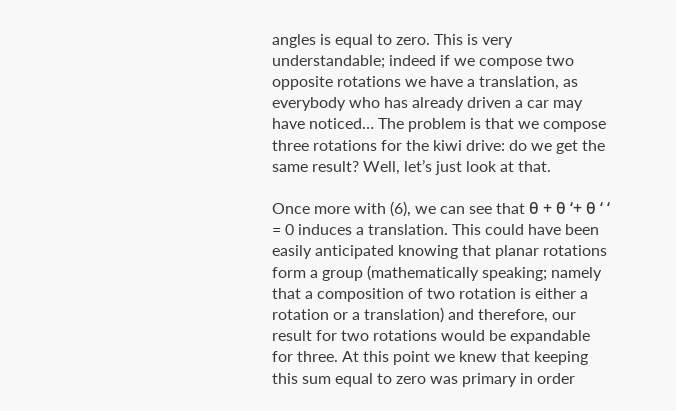angles is equal to zero. This is very understandable; indeed if we compose two opposite rotations we have a translation, as everybody who has already driven a car may have noticed… The problem is that we compose three rotations for the kiwi drive: do we get the same result? Well, let’s just look at that.

Once more with (6), we can see that θ + θ ‘+ θ ‘ ‘ = 0 induces a translation. This could have been easily anticipated knowing that planar rotations form a group (mathematically speaking; namely that a composition of two rotation is either a rotation or a translation) and therefore, our result for two rotations would be expandable for three. At this point we knew that keeping this sum equal to zero was primary in order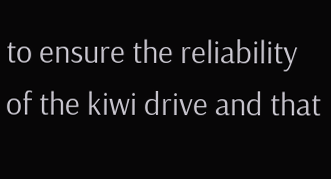to ensure the reliability of the kiwi drive and that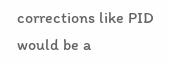corrections like PID would be a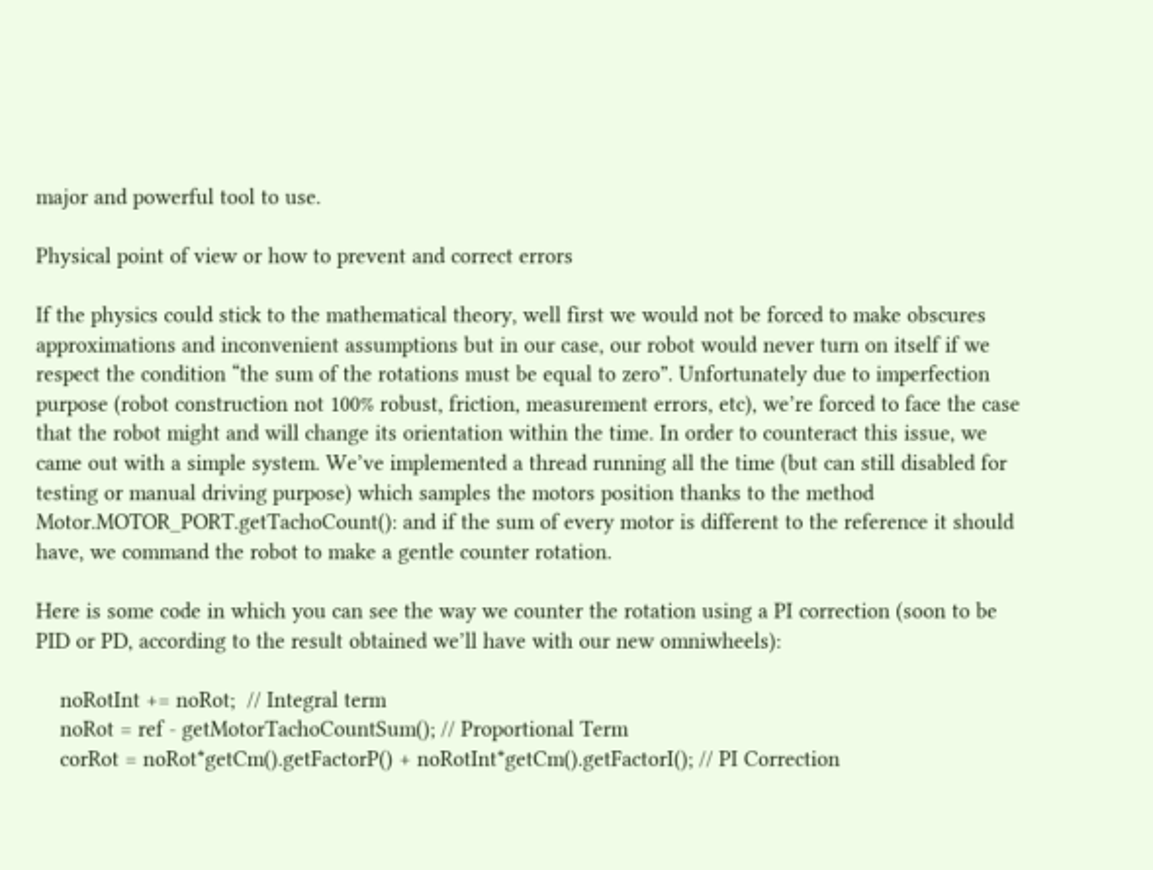major and powerful tool to use.

Physical point of view or how to prevent and correct errors

If the physics could stick to the mathematical theory, well first we would not be forced to make obscures approximations and inconvenient assumptions but in our case, our robot would never turn on itself if we respect the condition “the sum of the rotations must be equal to zero”. Unfortunately due to imperfection purpose (robot construction not 100% robust, friction, measurement errors, etc), we’re forced to face the case that the robot might and will change its orientation within the time. In order to counteract this issue, we came out with a simple system. We’ve implemented a thread running all the time (but can still disabled for testing or manual driving purpose) which samples the motors position thanks to the method Motor.MOTOR_PORT.getTachoCount(): and if the sum of every motor is different to the reference it should have, we command the robot to make a gentle counter rotation.

Here is some code in which you can see the way we counter the rotation using a PI correction (soon to be PID or PD, according to the result obtained we’ll have with our new omniwheels):

    noRotInt += noRot;  // Integral term
    noRot = ref - getMotorTachoCountSum(); // Proportional Term
    corRot = noRot*getCm().getFactorP() + noRotInt*getCm().getFactorI(); // PI Correction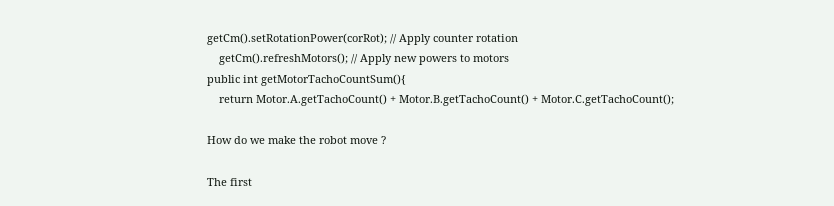getCm().setRotationPower(corRot); // Apply counter rotation
    getCm().refreshMotors(); // Apply new powers to motors
public int getMotorTachoCountSum(){
    return Motor.A.getTachoCount() + Motor.B.getTachoCount() + Motor.C.getTachoCount();

How do we make the robot move ?

The first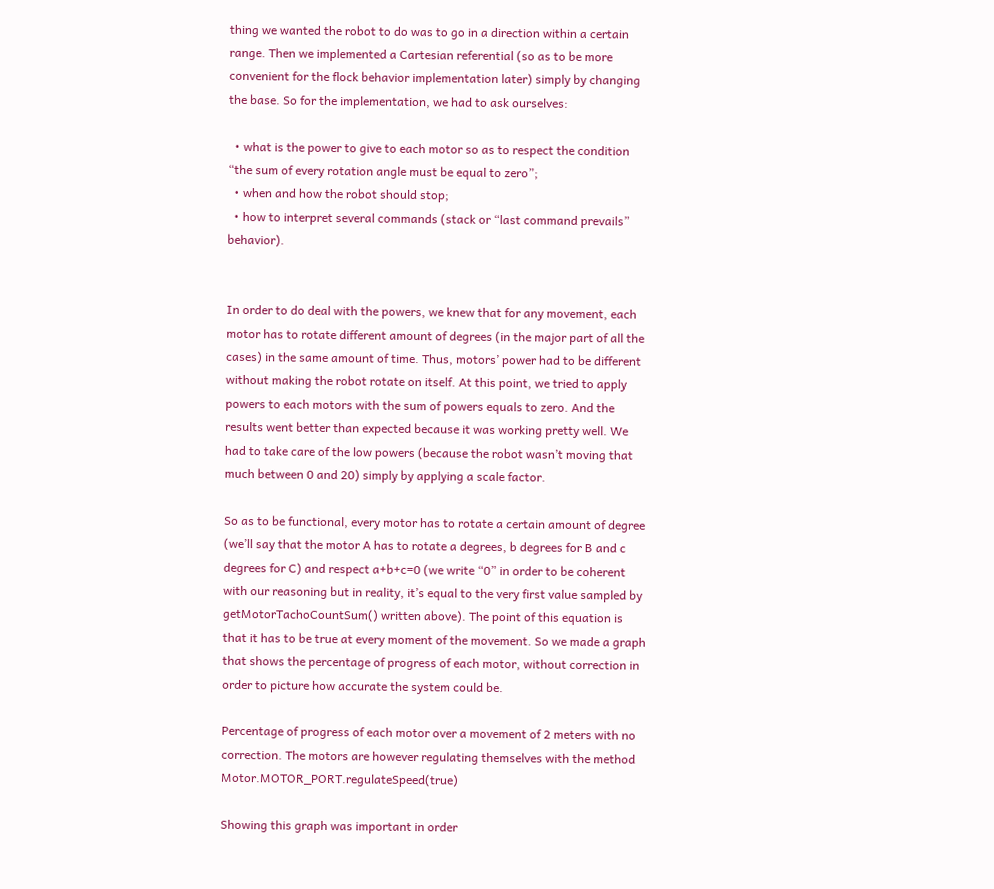thing we wanted the robot to do was to go in a direction within a certain range. Then we implemented a Cartesian referential (so as to be more convenient for the flock behavior implementation later) simply by changing the base. So for the implementation, we had to ask ourselves:

  • what is the power to give to each motor so as to respect the condition “the sum of every rotation angle must be equal to zero”;
  • when and how the robot should stop;
  • how to interpret several commands (stack or “last command prevails” behavior).


In order to do deal with the powers, we knew that for any movement, each motor has to rotate different amount of degrees (in the major part of all the cases) in the same amount of time. Thus, motors’ power had to be different without making the robot rotate on itself. At this point, we tried to apply powers to each motors with the sum of powers equals to zero. And the results went better than expected because it was working pretty well. We had to take care of the low powers (because the robot wasn’t moving that much between 0 and 20) simply by applying a scale factor.

So as to be functional, every motor has to rotate a certain amount of degree (we’ll say that the motor A has to rotate a degrees, b degrees for B and c degrees for C) and respect a+b+c=0 (we write “0” in order to be coherent with our reasoning but in reality, it’s equal to the very first value sampled by getMotorTachoCountSum() written above). The point of this equation is that it has to be true at every moment of the movement. So we made a graph that shows the percentage of progress of each motor, without correction in order to picture how accurate the system could be.

Percentage of progress of each motor over a movement of 2 meters with no correction. The motors are however regulating themselves with the method Motor.MOTOR_PORT.regulateSpeed(true)

Showing this graph was important in order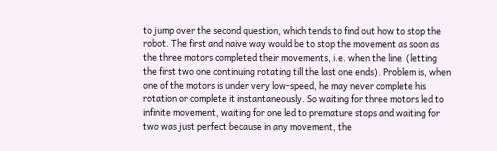to jump over the second question, which tends to find out how to stop the robot. The first and naive way would be to stop the movement as soon as the three motors completed their movements, i.e. when the line  (letting the first two one continuing rotating till the last one ends). Problem is, when one of the motors is under very low-speed, he may never complete his rotation or complete it instantaneously. So waiting for three motors led to infinite movement, waiting for one led to premature stops and waiting for two was just perfect because in any movement, the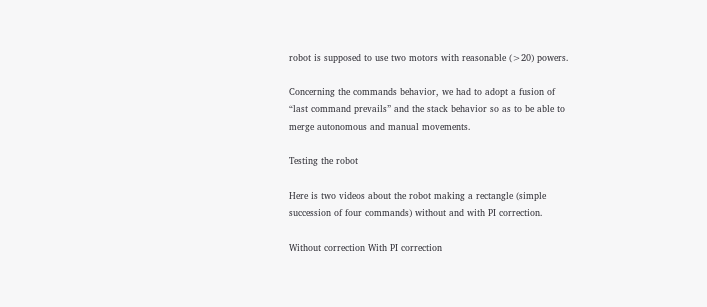robot is supposed to use two motors with reasonable (>20) powers.

Concerning the commands behavior, we had to adopt a fusion of “last command prevails” and the stack behavior so as to be able to merge autonomous and manual movements.

Testing the robot

Here is two videos about the robot making a rectangle (simple succession of four commands) without and with PI correction.

Without correction With PI correction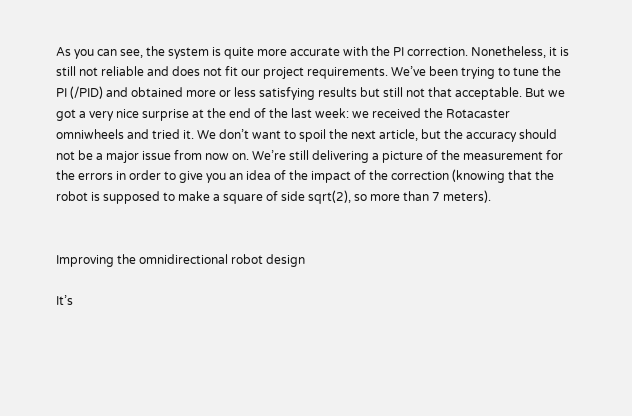As you can see, the system is quite more accurate with the PI correction. Nonetheless, it is still not reliable and does not fit our project requirements. We’ve been trying to tune the PI (/PID) and obtained more or less satisfying results but still not that acceptable. But we got a very nice surprise at the end of the last week: we received the Rotacaster omniwheels and tried it. We don’t want to spoil the next article, but the accuracy should not be a major issue from now on. We’re still delivering a picture of the measurement for the errors in order to give you an idea of the impact of the correction (knowing that the robot is supposed to make a square of side sqrt(2), so more than 7 meters).


Improving the omnidirectional robot design

It’s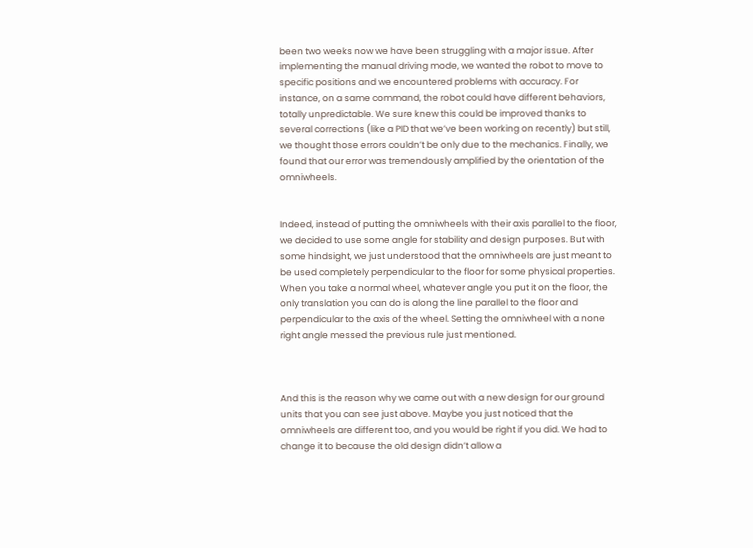been two weeks now we have been struggling with a major issue. After implementing the manual driving mode, we wanted the robot to move to specific positions and we encountered problems with accuracy. For instance, on a same command, the robot could have different behaviors, totally unpredictable. We sure knew this could be improved thanks to several corrections (like a PID that we’ve been working on recently) but still, we thought those errors couldn’t be only due to the mechanics. Finally, we found that our error was tremendously amplified by the orientation of the omniwheels.


Indeed, instead of putting the omniwheels with their axis parallel to the floor, we decided to use some angle for stability and design purposes. But with some hindsight, we just understood that the omniwheels are just meant to be used completely perpendicular to the floor for some physical properties. When you take a normal wheel, whatever angle you put it on the floor, the only translation you can do is along the line parallel to the floor and perpendicular to the axis of the wheel. Setting the omniwheel with a none right angle messed the previous rule just mentioned.



And this is the reason why we came out with a new design for our ground units that you can see just above. Maybe you just noticed that the omniwheels are different too, and you would be right if you did. We had to change it to because the old design didn’t allow a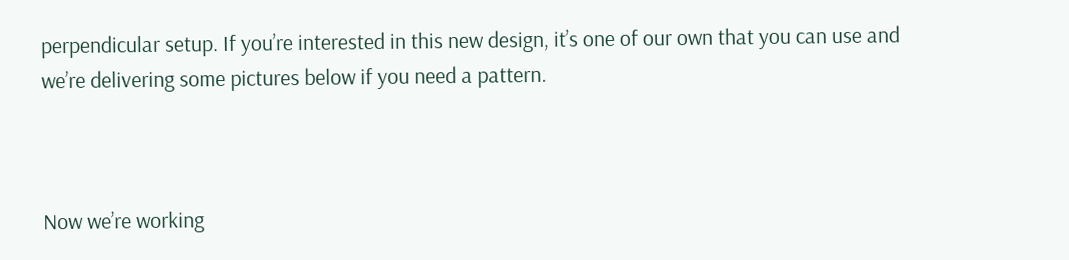perpendicular setup. If you’re interested in this new design, it’s one of our own that you can use and we’re delivering some pictures below if you need a pattern.



Now we’re working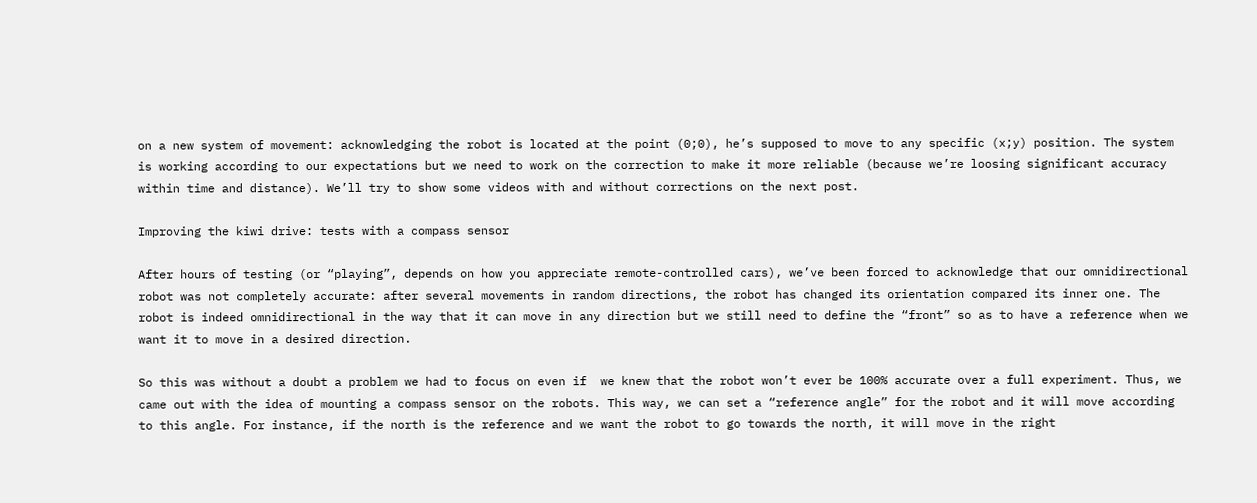on a new system of movement: acknowledging the robot is located at the point (0;0), he’s supposed to move to any specific (x;y) position. The system is working according to our expectations but we need to work on the correction to make it more reliable (because we’re loosing significant accuracy within time and distance). We’ll try to show some videos with and without corrections on the next post.

Improving the kiwi drive: tests with a compass sensor

After hours of testing (or “playing”, depends on how you appreciate remote-controlled cars), we’ve been forced to acknowledge that our omnidirectional robot was not completely accurate: after several movements in random directions, the robot has changed its orientation compared its inner one. The robot is indeed omnidirectional in the way that it can move in any direction but we still need to define the “front” so as to have a reference when we want it to move in a desired direction.

So this was without a doubt a problem we had to focus on even if  we knew that the robot won’t ever be 100% accurate over a full experiment. Thus, we came out with the idea of mounting a compass sensor on the robots. This way, we can set a “reference angle” for the robot and it will move according to this angle. For instance, if the north is the reference and we want the robot to go towards the north, it will move in the right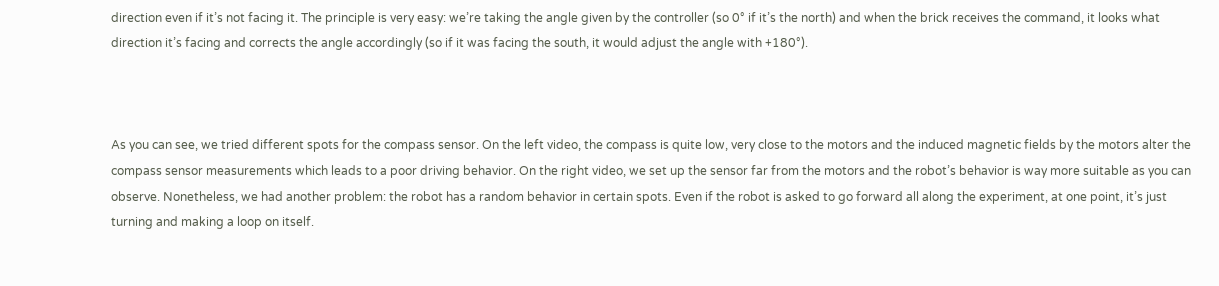direction even if it’s not facing it. The principle is very easy: we’re taking the angle given by the controller (so 0° if it’s the north) and when the brick receives the command, it looks what direction it’s facing and corrects the angle accordingly (so if it was facing the south, it would adjust the angle with +180°).



As you can see, we tried different spots for the compass sensor. On the left video, the compass is quite low, very close to the motors and the induced magnetic fields by the motors alter the compass sensor measurements which leads to a poor driving behavior. On the right video, we set up the sensor far from the motors and the robot’s behavior is way more suitable as you can observe. Nonetheless, we had another problem: the robot has a random behavior in certain spots. Even if the robot is asked to go forward all along the experiment, at one point, it’s just turning and making a loop on itself.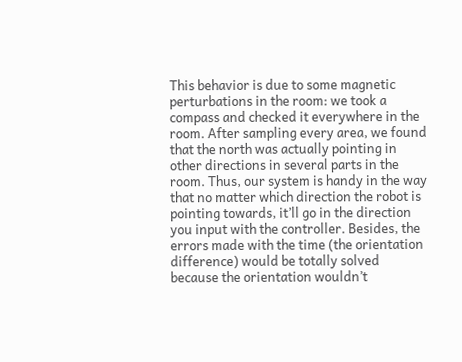This behavior is due to some magnetic perturbations in the room: we took a compass and checked it everywhere in the room. After sampling every area, we found that the north was actually pointing in other directions in several parts in the room. Thus, our system is handy in the way that no matter which direction the robot is pointing towards, it’ll go in the direction you input with the controller. Besides, the errors made with the time (the orientation difference) would be totally solved because the orientation wouldn’t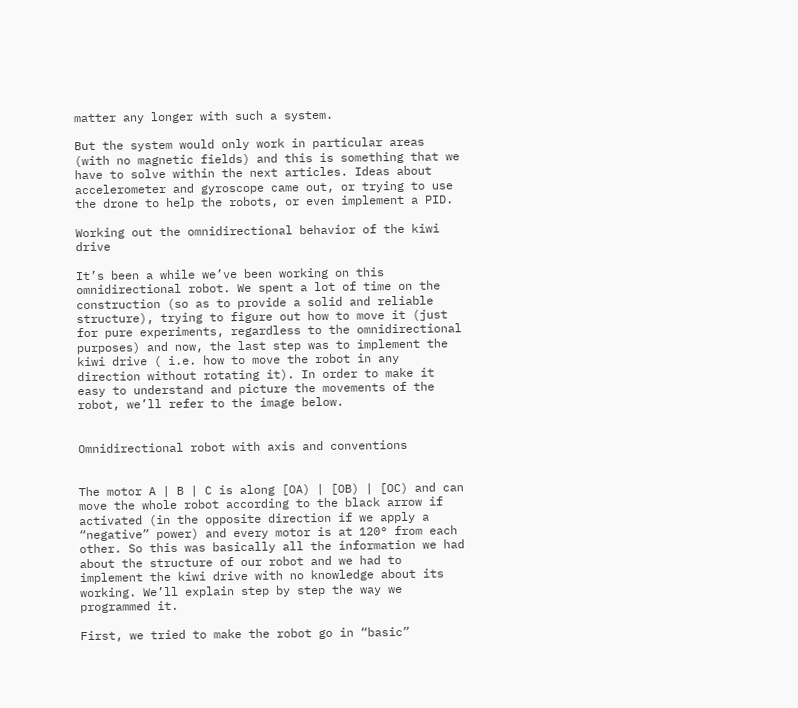matter any longer with such a system.

But the system would only work in particular areas (with no magnetic fields) and this is something that we have to solve within the next articles. Ideas about accelerometer and gyroscope came out, or trying to use the drone to help the robots, or even implement a PID.

Working out the omnidirectional behavior of the kiwi drive

It’s been a while we’ve been working on this omnidirectional robot. We spent a lot of time on the construction (so as to provide a solid and reliable structure), trying to figure out how to move it (just for pure experiments, regardless to the omnidirectional purposes) and now, the last step was to implement the kiwi drive ( i.e. how to move the robot in any direction without rotating it). In order to make it easy to understand and picture the movements of the robot, we’ll refer to the image below.


Omnidirectional robot with axis and conventions


The motor A | B | C is along [OA) | [OB) | [OC) and can move the whole robot according to the black arrow if activated (in the opposite direction if we apply a “negative” power) and every motor is at 120° from each other. So this was basically all the information we had about the structure of our robot and we had to implement the kiwi drive with no knowledge about its working. We’ll explain step by step the way we programmed it.

First, we tried to make the robot go in “basic”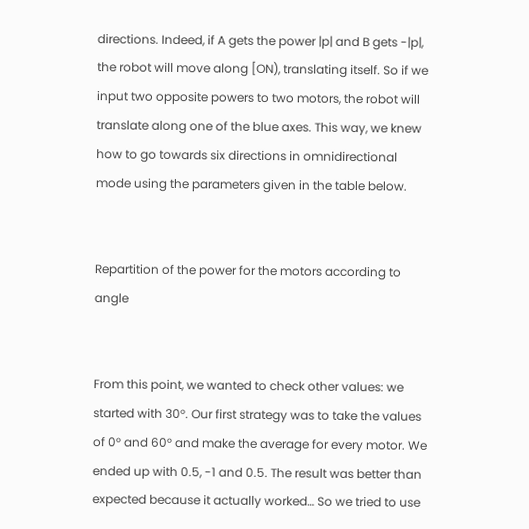directions. Indeed, if A gets the power |p| and B gets -|p|, the robot will move along [ON), translating itself. So if we input two opposite powers to two motors, the robot will translate along one of the blue axes. This way, we knew how to go towards six directions in omnidirectional mode using the parameters given in the table below.


Repartition of the power for the motors according to angle


From this point, we wanted to check other values: we started with 30°. Our first strategy was to take the values of 0° and 60° and make the average for every motor. We ended up with 0.5, -1 and 0.5. The result was better than expected because it actually worked… So we tried to use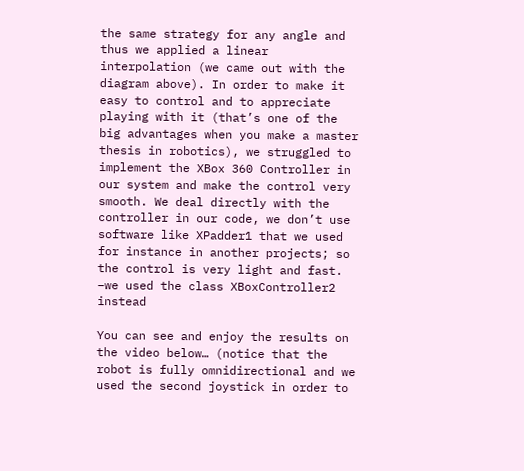the same strategy for any angle and thus we applied a linear interpolation (we came out with the diagram above). In order to make it easy to control and to appreciate playing with it (that’s one of the big advantages when you make a master thesis in robotics), we struggled to implement the XBox 360 Controller in our system and make the control very smooth. We deal directly with the controller in our code, we don’t use software like XPadder1 that we used for instance in another projects; so the control is very light and fast. –we used the class XBoxController2 instead

You can see and enjoy the results on the video below… (notice that the robot is fully omnidirectional and we used the second joystick in order to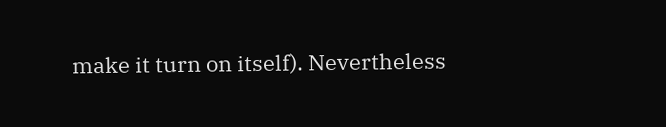make it turn on itself). Nevertheless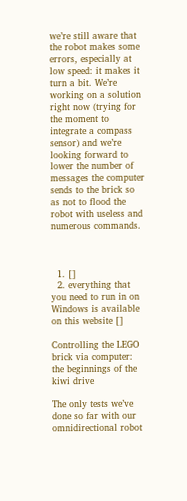we’re still aware that the robot makes some errors, especially at low speed: it makes it turn a bit. We’re working on a solution right now (trying for the moment to integrate a compass sensor) and we’re looking forward to lower the number of messages the computer sends to the brick so as not to flood the robot with useless and numerous commands.



  1. []
  2. everything that you need to run in on Windows is available on this website []

Controlling the LEGO brick via computer: the beginnings of the kiwi drive

The only tests we’ve done so far with our omnidirectional robot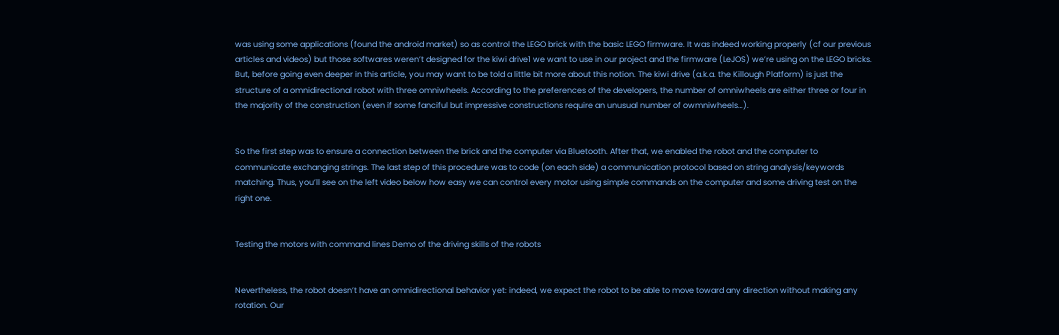was using some applications (found the android market) so as control the LEGO brick with the basic LEGO firmware. It was indeed working properly (cf our previous articles and videos) but those softwares weren’t designed for the kiwi drive1 we want to use in our project and the firmware (LeJOS) we’re using on the LEGO bricks. But, before going even deeper in this article, you may want to be told a little bit more about this notion. The kiwi drive (a.k.a. the Killough Platform) is just the structure of a omnidirectional robot with three omniwheels. According to the preferences of the developers, the number of omniwheels are either three or four in the majority of the construction (even if some fanciful but impressive constructions require an unusual number of owmniwheels…).


So the first step was to ensure a connection between the brick and the computer via Bluetooth. After that, we enabled the robot and the computer to communicate exchanging strings. The last step of this procedure was to code (on each side) a communication protocol based on string analysis/keywords matching. Thus, you’ll see on the left video below how easy we can control every motor using simple commands on the computer and some driving test on the right one.


Testing the motors with command lines Demo of the driving skills of the robots


Nevertheless, the robot doesn’t have an omnidirectional behavior yet: indeed, we expect the robot to be able to move toward any direction without making any rotation. Our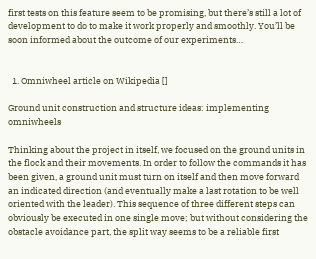first tests on this feature seem to be promising, but there’s still a lot of development to do to make it work properly and smoothly. You’ll be soon informed about the outcome of our experiments…


  1. Omniwheel article on Wikipedia []

Ground unit construction and structure ideas: implementing omniwheels

Thinking about the project in itself, we focused on the ground units in the flock and their movements. In order to follow the commands it has been given, a ground unit must turn on itself and then move forward an indicated direction (and eventually make a last rotation to be well oriented with the leader). This sequence of three different steps can obviously be executed in one single move; but without considering the obstacle avoidance part, the split way seems to be a reliable first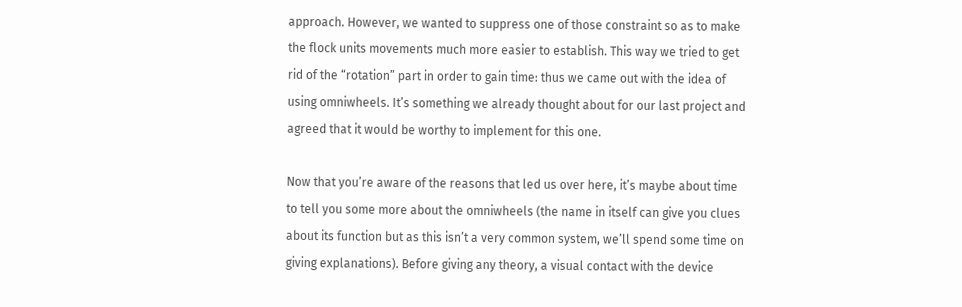approach. However, we wanted to suppress one of those constraint so as to make the flock units movements much more easier to establish. This way we tried to get rid of the “rotation” part in order to gain time: thus we came out with the idea of using omniwheels. It’s something we already thought about for our last project and agreed that it would be worthy to implement for this one.

Now that you’re aware of the reasons that led us over here, it’s maybe about time to tell you some more about the omniwheels (the name in itself can give you clues about its function but as this isn’t a very common system, we’ll spend some time on giving explanations). Before giving any theory, a visual contact with the device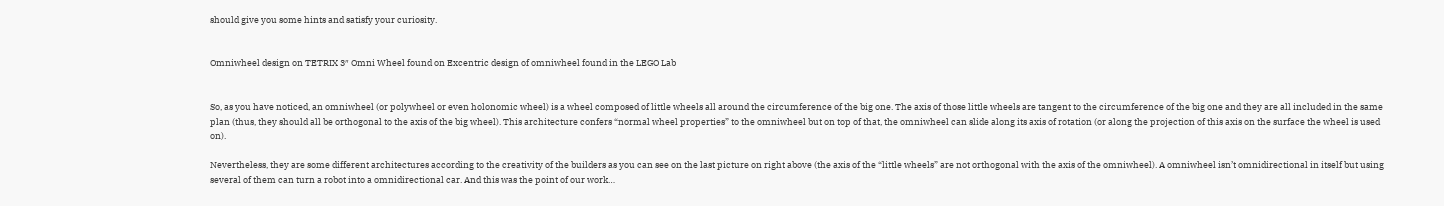should give you some hints and satisfy your curiosity.


Omniwheel design on TETRIX 3″ Omni Wheel found on Excentric design of omniwheel found in the LEGO Lab


So, as you have noticed, an omniwheel (or polywheel or even holonomic wheel) is a wheel composed of little wheels all around the circumference of the big one. The axis of those little wheels are tangent to the circumference of the big one and they are all included in the same plan (thus, they should all be orthogonal to the axis of the big wheel). This architecture confers “normal wheel properties” to the omniwheel but on top of that, the omniwheel can slide along its axis of rotation (or along the projection of this axis on the surface the wheel is used on).

Nevertheless, they are some different architectures according to the creativity of the builders as you can see on the last picture on right above (the axis of the “little wheels” are not orthogonal with the axis of the omniwheel). A omniwheel isn’t omnidirectional in itself but using several of them can turn a robot into a omnidirectional car. And this was the point of our work…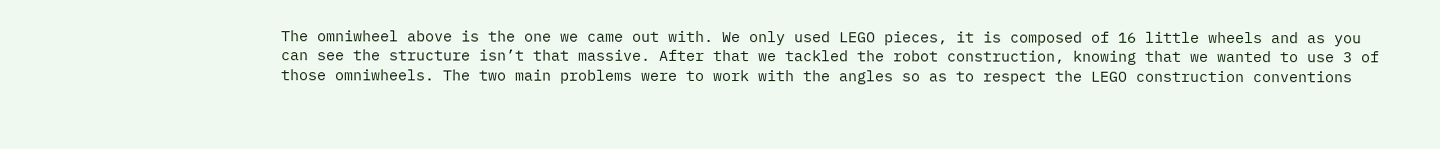The omniwheel above is the one we came out with. We only used LEGO pieces, it is composed of 16 little wheels and as you can see the structure isn’t that massive. After that we tackled the robot construction, knowing that we wanted to use 3 of those omniwheels. The two main problems were to work with the angles so as to respect the LEGO construction conventions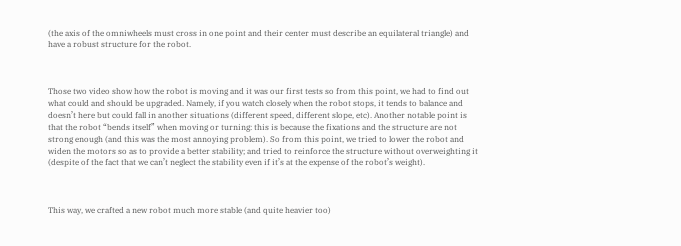(the axis of the omniwheels must cross in one point and their center must describe an equilateral triangle) and have a robust structure for the robot.



Those two video show how the robot is moving and it was our first tests so from this point, we had to find out what could and should be upgraded. Namely, if you watch closely when the robot stops, it tends to balance and doesn’t here but could fall in another situations (different speed, different slope, etc). Another notable point is that the robot “bends itself” when moving or turning: this is because the fixations and the structure are not strong enough (and this was the most annoying problem). So from this point, we tried to lower the robot and widen the motors so as to provide a better stability; and tried to reinforce the structure without overweighting it (despite of the fact that we can’t neglect the stability even if it’s at the expense of the robot’s weight).



This way, we crafted a new robot much more stable (and quite heavier too)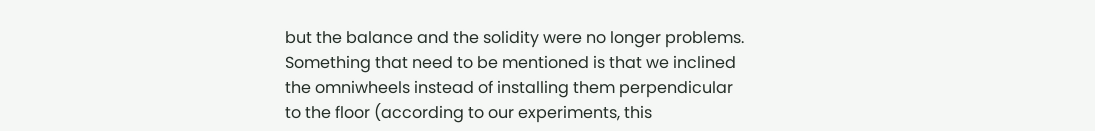but the balance and the solidity were no longer problems. Something that need to be mentioned is that we inclined the omniwheels instead of installing them perpendicular to the floor (according to our experiments, this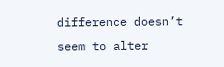difference doesn’t seem to alter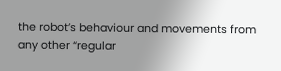the robot’s behaviour and movements from any other “regular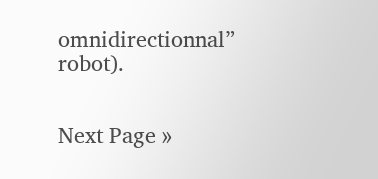omnidirectionnal” robot).


Next Page »